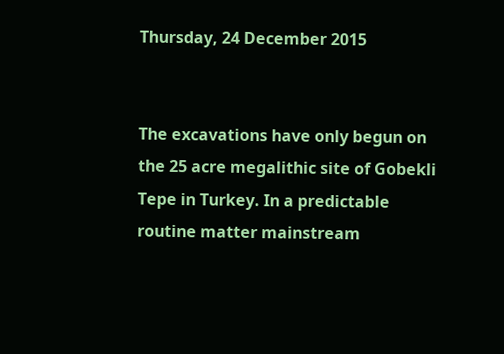Thursday, 24 December 2015


The excavations have only begun on the 25 acre megalithic site of Gobekli Tepe in Turkey. In a predictable routine matter mainstream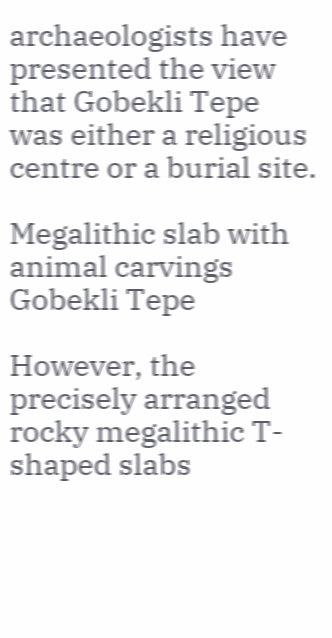archaeologists have presented the view that Gobekli Tepe was either a religious centre or a burial site.

Megalithic slab with animal carvings
Gobekli Tepe

However, the precisely arranged rocky megalithic T-shaped slabs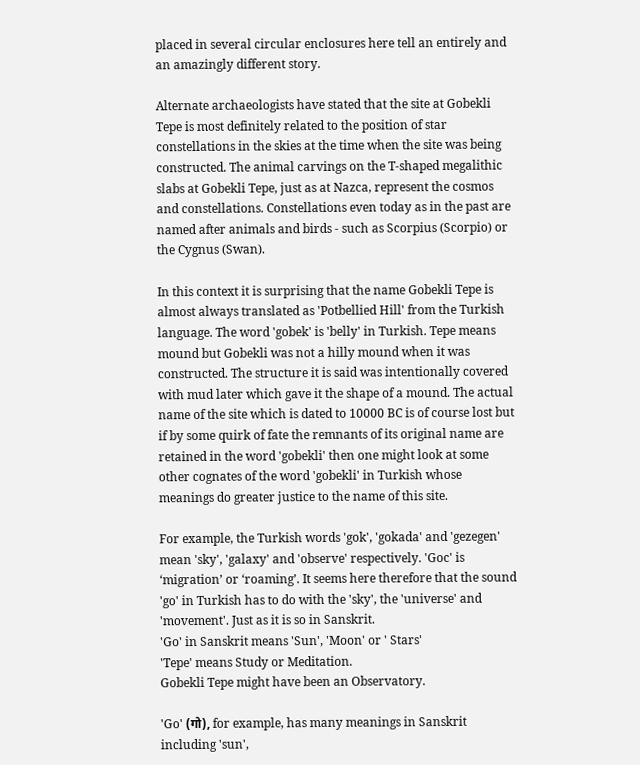placed in several circular enclosures here tell an entirely and an amazingly different story.

Alternate archaeologists have stated that the site at Gobekli Tepe is most definitely related to the position of star constellations in the skies at the time when the site was being constructed. The animal carvings on the T-shaped megalithic slabs at Gobekli Tepe, just as at Nazca, represent the cosmos and constellations. Constellations even today as in the past are named after animals and birds - such as Scorpius (Scorpio) or the Cygnus (Swan).

In this context it is surprising that the name Gobekli Tepe is almost always translated as 'Potbellied Hill' from the Turkish language. The word 'gobek' is 'belly' in Turkish. Tepe means mound but Gobekli was not a hilly mound when it was constructed. The structure it is said was intentionally covered with mud later which gave it the shape of a mound. The actual name of the site which is dated to 10000 BC is of course lost but if by some quirk of fate the remnants of its original name are retained in the word 'gobekli' then one might look at some other cognates of the word 'gobekli' in Turkish whose meanings do greater justice to the name of this site.

For example, the Turkish words 'gok', 'gokada' and 'gezegen' mean 'sky', 'galaxy' and 'observe' respectively. 'Goc' is ‘migration’ or ‘roaming’. It seems here therefore that the sound 'go' in Turkish has to do with the 'sky', the 'universe' and 'movement'. Just as it is so in Sanskrit.
'Go' in Sanskrit means 'Sun', 'Moon' or ' Stars'
'Tepe' means Study or Meditation.
Gobekli Tepe might have been an Observatory.

'Go' (गो), for example, has many meanings in Sanskrit including 'sun',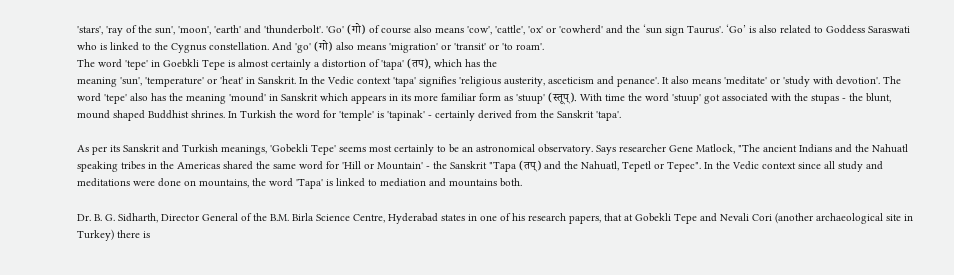'stars', 'ray of the sun', 'moon', 'earth' and 'thunderbolt'. 'Go' (गो) of course also means 'cow', 'cattle', 'ox' or 'cowherd' and the ‘sun sign Taurus'. ‘Go’ is also related to Goddess Saraswati who is linked to the Cygnus constellation. And 'go' (गो) also means 'migration' or 'transit' or 'to roam'.
The word 'tepe' in Goebkli Tepe is almost certainly a distortion of 'tapa' (तप), which has the
meaning 'sun', 'temperature' or 'heat' in Sanskrit. In the Vedic context 'tapa' signifies 'religious austerity, asceticism and penance'. It also means 'meditate' or 'study with devotion'. The word 'tepe' also has the meaning 'mound' in Sanskrit which appears in its more familiar form as 'stuup' (स्तूप्). With time the word 'stuup' got associated with the stupas - the blunt, mound shaped Buddhist shrines. In Turkish the word for 'temple' is 'tapinak' - certainly derived from the Sanskrit 'tapa'.

As per its Sanskrit and Turkish meanings, 'Gobekli Tepe' seems most certainly to be an astronomical observatory. Says researcher Gene Matlock, "The ancient Indians and the Nahuatl speaking tribes in the Americas shared the same word for 'Hill or Mountain' - the Sanskrit "Tapa (तप्) and the Nahuatl, Tepetl or Tepec". In the Vedic context since all study and meditations were done on mountains, the word 'Tapa' is linked to mediation and mountains both.

Dr. B. G. Sidharth, Director General of the B.M. Birla Science Centre, Hyderabad states in one of his research papers, that at Gobekli Tepe and Nevali Cori (another archaeological site in Turkey) there is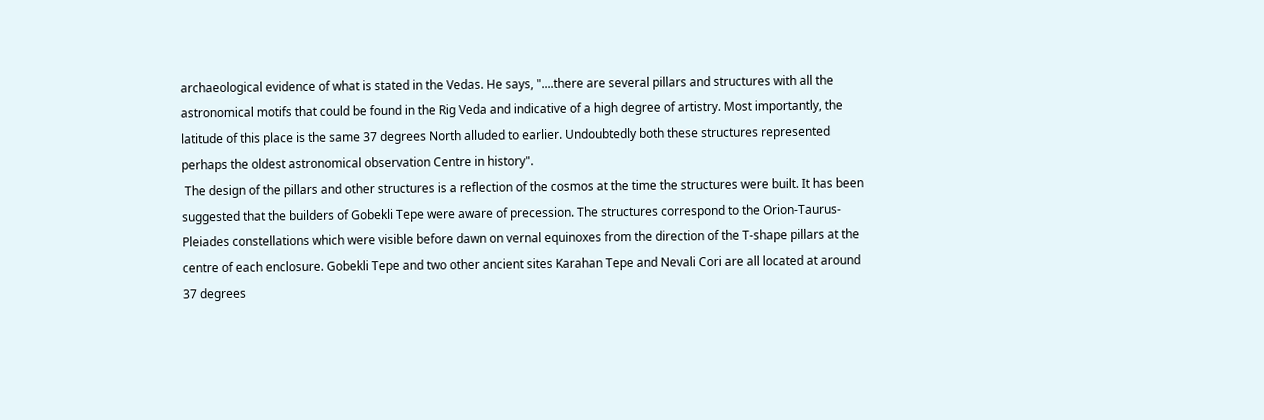archaeological evidence of what is stated in the Vedas. He says, "....there are several pillars and structures with all the astronomical motifs that could be found in the Rig Veda and indicative of a high degree of artistry. Most importantly, the latitude of this place is the same 37 degrees North alluded to earlier. Undoubtedly both these structures represented perhaps the oldest astronomical observation Centre in history".
 The design of the pillars and other structures is a reflection of the cosmos at the time the structures were built. It has been suggested that the builders of Gobekli Tepe were aware of precession. The structures correspond to the Orion-Taurus-Pleiades constellations which were visible before dawn on vernal equinoxes from the direction of the T-shape pillars at the centre of each enclosure. Gobekli Tepe and two other ancient sites Karahan Tepe and Nevali Cori are all located at around 37 degrees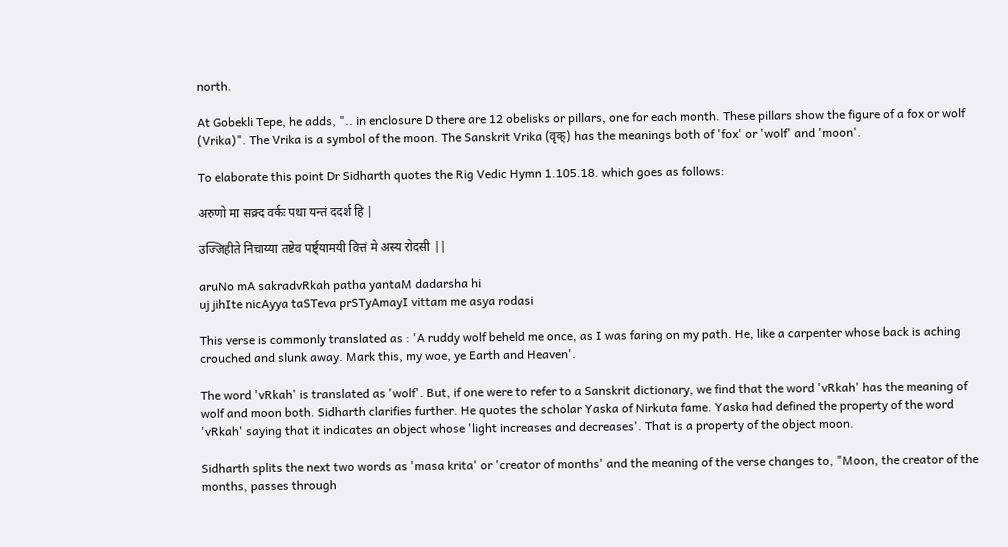north.

At Gobekli Tepe, he adds, ".. in enclosure D there are 12 obelisks or pillars, one for each month. These pillars show the figure of a fox or wolf (Vrika)". The Vrika is a symbol of the moon. The Sanskrit Vrika (वृक्) has the meanings both of 'fox' or 'wolf' and 'moon'.

To elaborate this point Dr Sidharth quotes the Rig Vedic Hymn 1.105.18. which goes as follows:

अरुणो मा सक्र्द वर्कः पथा यन्तं ददर्श हि |

उज्जिहीते निचाय्या तष्टेव पर्ष्ट्यामयी वित्तं मे अस्य रोदसी ||

aruNo mA sakradvRkah patha yantaM dadarsha hi
uj jihIte nicAyya taSTeva prSTyAmayI vittam me asya rodasi

This verse is commonly translated as : 'A ruddy wolf beheld me once, as I was faring on my path. He, like a carpenter whose back is aching crouched and slunk away. Mark this, my woe, ye Earth and Heaven'.

The word 'vRkah' is translated as 'wolf'. But, if one were to refer to a Sanskrit dictionary, we find that the word 'vRkah' has the meaning of wolf and moon both. Sidharth clarifies further. He quotes the scholar Yaska of Nirkuta fame. Yaska had defined the property of the word 'vRkah' saying that it indicates an object whose 'light increases and decreases'. That is a property of the object moon.

Sidharth splits the next two words as 'masa krita' or 'creator of months' and the meaning of the verse changes to, "Moon, the creator of the months, passes through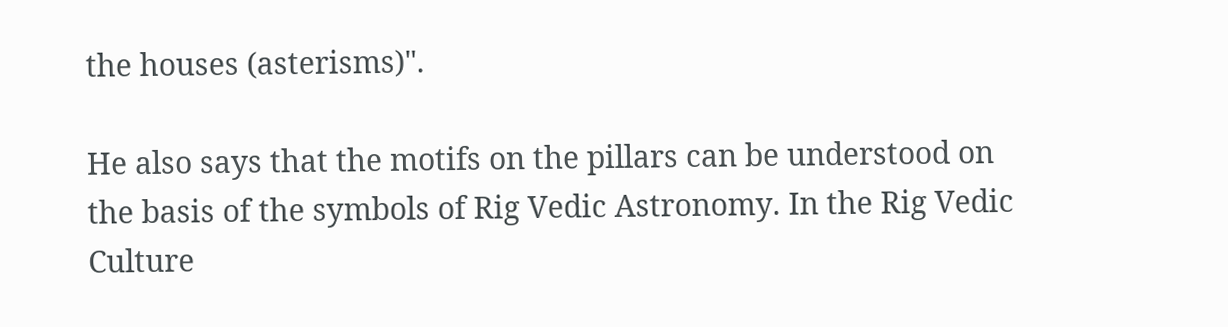the houses (asterisms)".

He also says that the motifs on the pillars can be understood on the basis of the symbols of Rig Vedic Astronomy. In the Rig Vedic Culture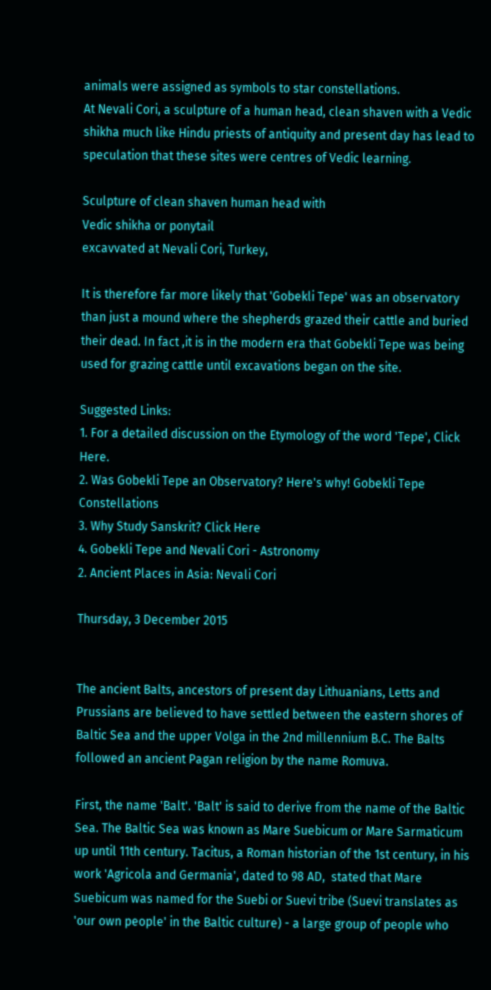animals were assigned as symbols to star constellations.
At Nevali Cori, a sculpture of a human head, clean shaven with a Vedic shikha much like Hindu priests of antiquity and present day has lead to speculation that these sites were centres of Vedic learning.

Sculpture of clean shaven human head with
Vedic shikha or ponytail
excavvated at Nevali Cori, Turkey,

It is therefore far more likely that 'Gobekli Tepe' was an observatory than just a mound where the shepherds grazed their cattle and buried their dead. In fact ,it is in the modern era that Gobekli Tepe was being used for grazing cattle until excavations began on the site.

Suggested Links:
1. For a detailed discussion on the Etymology of the word 'Tepe', Click Here.
2. Was Gobekli Tepe an Observatory? Here's why! Gobekli Tepe Constellations
3. Why Study Sanskrit? Click Here
4. Gobekli Tepe and Nevali Cori - Astronomy
2. Ancient Places in Asia: Nevali Cori

Thursday, 3 December 2015


The ancient Balts, ancestors of present day Lithuanians, Letts and Prussians are believed to have settled between the eastern shores of Baltic Sea and the upper Volga in the 2nd millennium B.C. The Balts followed an ancient Pagan religion by the name Romuva.

First, the name 'Balt'. 'Balt' is said to derive from the name of the Baltic Sea. The Baltic Sea was known as Mare Suebicum or Mare Sarmaticum up until 11th century. Tacitus, a Roman historian of the 1st century, in his work 'Agricola and Germania', dated to 98 AD,  stated that Mare Suebicum was named for the Suebi or Suevi tribe (Suevi translates as 'our own people' in the Baltic culture) - a large group of people who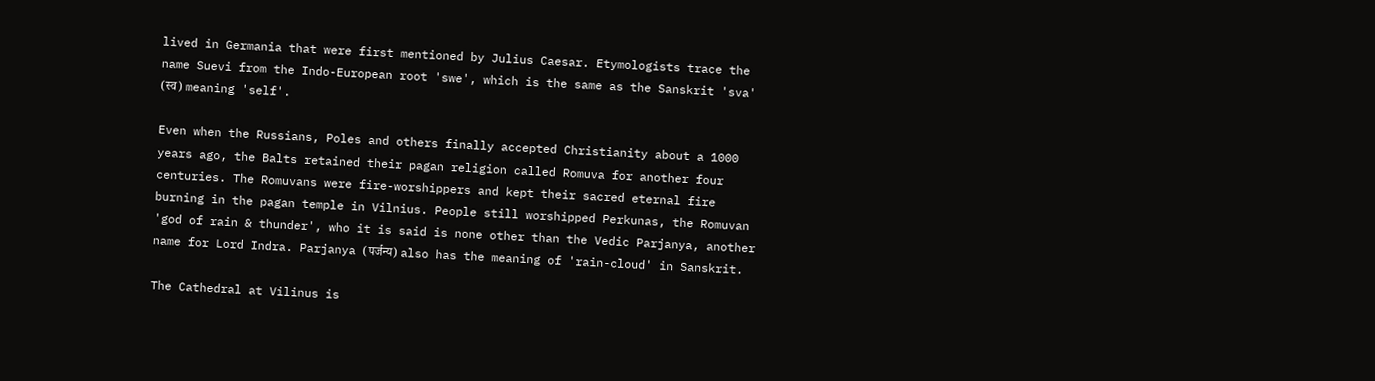lived in Germania that were first mentioned by Julius Caesar. Etymologists trace the name Suevi from the Indo-European root 'swe', which is the same as the Sanskrit 'sva' (स्व) meaning 'self'.

Even when the Russians, Poles and others finally accepted Christianity about a 1000 years ago, the Balts retained their pagan religion called Romuva for another four centuries. The Romuvans were fire-worshippers and kept their sacred eternal fire burning in the pagan temple in Vilnius. People still worshipped Perkunas, the Romuvan 'god of rain & thunder', who it is said is none other than the Vedic Parjanya, another name for Lord Indra. Parjanya (पर्जन्य) also has the meaning of 'rain-cloud' in Sanskrit.

The Cathedral at Vilinus is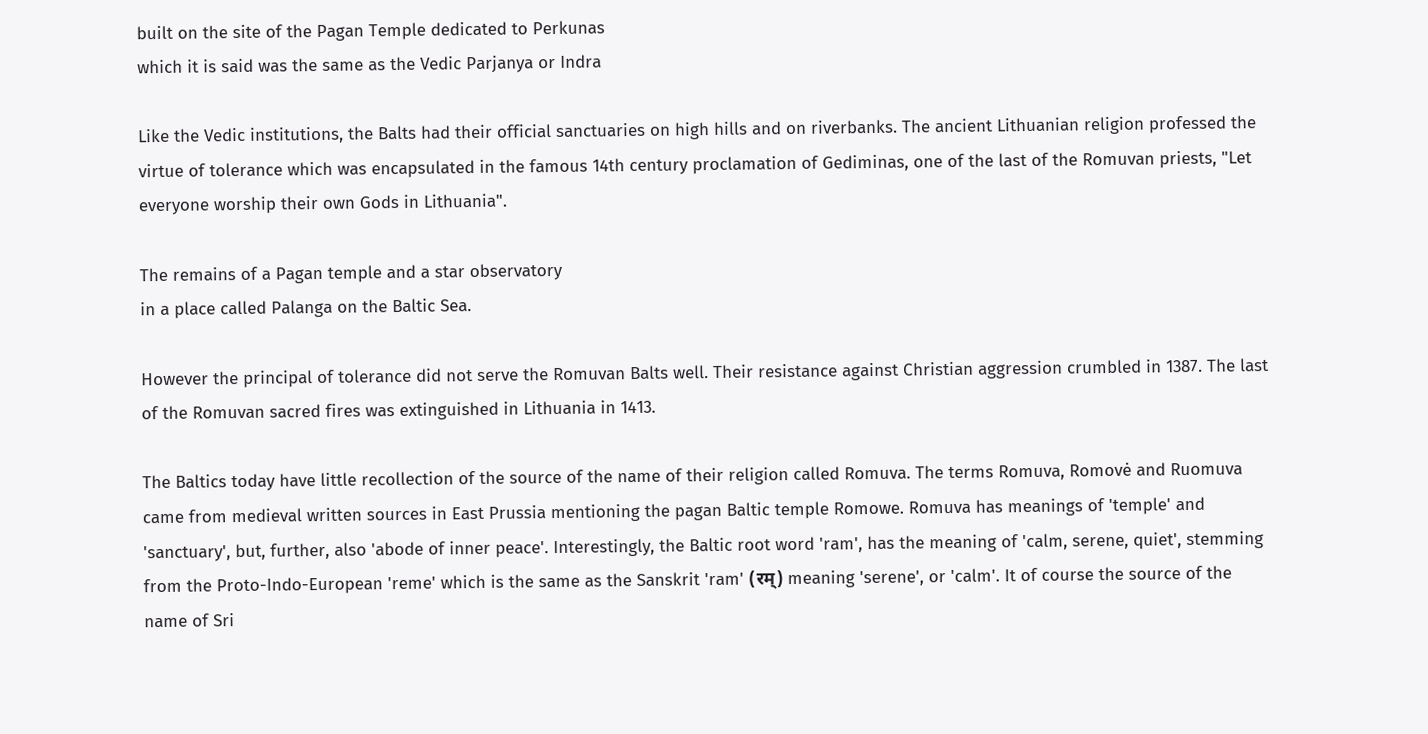built on the site of the Pagan Temple dedicated to Perkunas
which it is said was the same as the Vedic Parjanya or Indra

Like the Vedic institutions, the Balts had their official sanctuaries on high hills and on riverbanks. The ancient Lithuanian religion professed the virtue of tolerance which was encapsulated in the famous 14th century proclamation of Gediminas, one of the last of the Romuvan priests, "Let everyone worship their own Gods in Lithuania".

The remains of a Pagan temple and a star observatory
in a place called Palanga on the Baltic Sea.

However the principal of tolerance did not serve the Romuvan Balts well. Their resistance against Christian aggression crumbled in 1387. The last of the Romuvan sacred fires was extinguished in Lithuania in 1413.

The Baltics today have little recollection of the source of the name of their religion called Romuva. The terms Romuva, Romovė and Ruomuva came from medieval written sources in East Prussia mentioning the pagan Baltic temple Romowe. Romuva has meanings of 'temple' and 'sanctuary', but, further, also 'abode of inner peace'. Interestingly, the Baltic root word 'ram', has the meaning of 'calm, serene, quiet', stemming from the Proto-Indo-European 'reme' which is the same as the Sanskrit 'ram' (रम्) meaning 'serene', or 'calm'. It of course the source of the name of Sri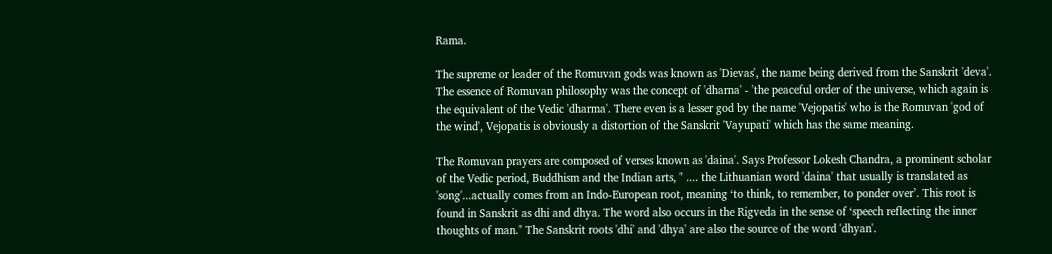Rama.

The supreme or leader of the Romuvan gods was known as 'Dievas', the name being derived from the Sanskrit 'deva'. The essence of Romuvan philosophy was the concept of 'dharna' - 'the peaceful order of the universe, which again is the equivalent of the Vedic 'dharma'. There even is a lesser god by the name 'Vejopatis' who is the Romuvan 'god of the wind', Vejopatis is obviously a distortion of the Sanskrit 'Vayupati' which has the same meaning.

The Romuvan prayers are composed of verses known as 'daina'. Says Professor Lokesh Chandra, a prominent scholar of the Vedic period, Buddhism and the Indian arts, " .... the Lithuanian word 'daina' that usually is translated as 'song'...actually comes from an Indo-European root, meaning ‘to think, to remember, to ponder over’. This root is found in Sanskrit as dhi and dhya. The word also occurs in the Rigveda in the sense of ‘speech reflecting the inner thoughts of man." The Sanskrit roots 'dhi' and 'dhya' are also the source of the word 'dhyan'.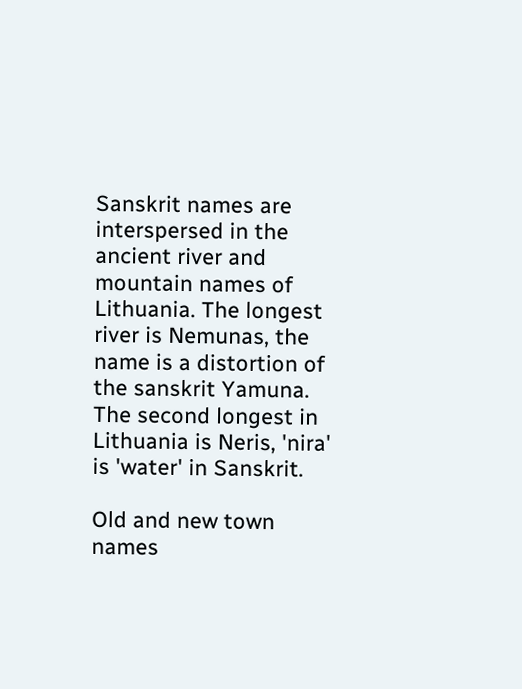Sanskrit names are interspersed in the ancient river and mountain names of Lithuania. The longest river is Nemunas, the name is a distortion of the sanskrit Yamuna. The second longest in Lithuania is Neris, 'nira' is 'water' in Sanskrit.

Old and new town names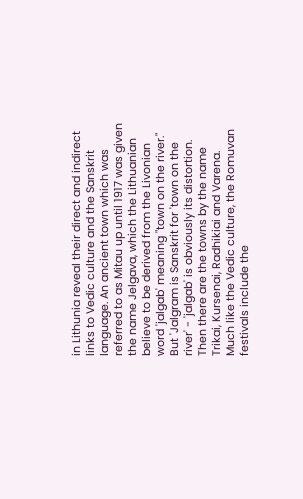in Lithunia reveal their direct and indirect links to Vedic culture and the Sanskrit language. An ancient town which was referred to as Mitau up until 1917 was given the name Jelgava, which the Lithuanian believe to be derived from the Livonian word 'jalgab' meaning "town on the river." But 'Jalgram is Sanskrit for 'town on the river' - 'jalgab' is obviously its distortion. Then there are the towns by the name Trikai, Kursenai, Radhikiai and Varena.  Much like the Vedic culture, the Romuvan festivals include the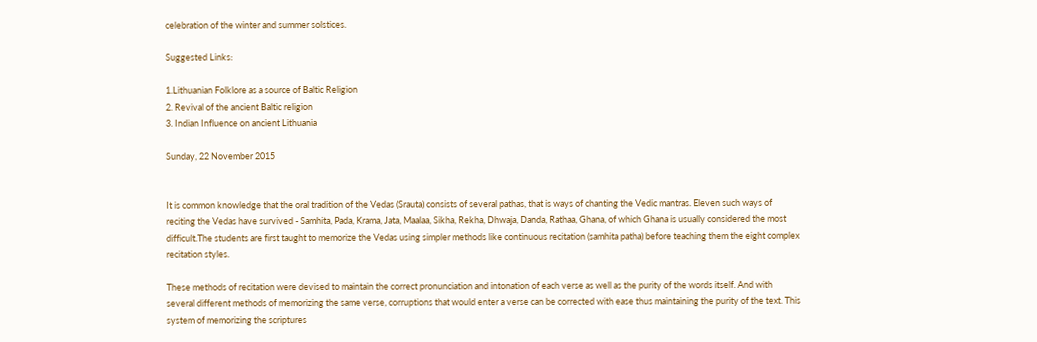celebration of the winter and summer solstices.

Suggested Links:

1.Lithuanian Folklore as a source of Baltic Religion
2. Revival of the ancient Baltic religion
3. Indian Influence on ancient Lithuania

Sunday, 22 November 2015


It is common knowledge that the oral tradition of the Vedas (Srauta) consists of several pathas, that is ways of chanting the Vedic mantras. Eleven such ways of reciting the Vedas have survived - Samhita, Pada, Krama, Jata, Maalaa, Sikha, Rekha, Dhwaja, Danda, Rathaa, Ghana, of which Ghana is usually considered the most difficult.The students are first taught to memorize the Vedas using simpler methods like continuous recitation (samhita patha) before teaching them the eight complex recitation styles.

These methods of recitation were devised to maintain the correct pronunciation and intonation of each verse as well as the purity of the words itself. And with several different methods of memorizing the same verse, corruptions that would enter a verse can be corrected with ease thus maintaining the purity of the text. This system of memorizing the scriptures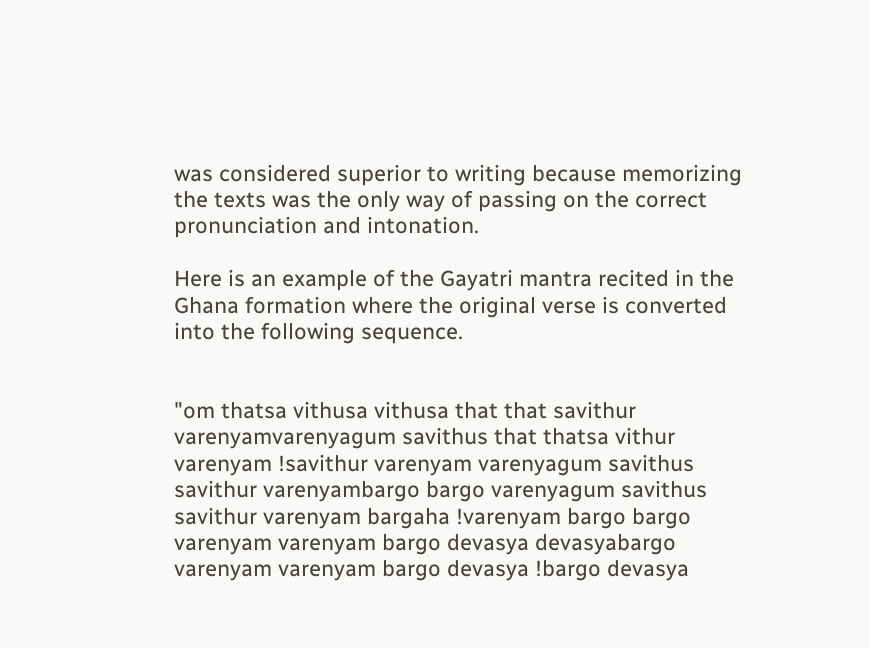was considered superior to writing because memorizing the texts was the only way of passing on the correct pronunciation and intonation.

Here is an example of the Gayatri mantra recited in the Ghana formation where the original verse is converted into the following sequence.


"om thatsa vithusa vithusa that that savithur varenyamvarenyagum savithus that thatsa vithur varenyam !savithur varenyam varenyagum savithus savithur varenyambargo bargo varenyagum savithus savithur varenyam bargaha !varenyam bargo bargo varenyam varenyam bargo devasya devasyabargo varenyam varenyam bargo devasya !bargo devasya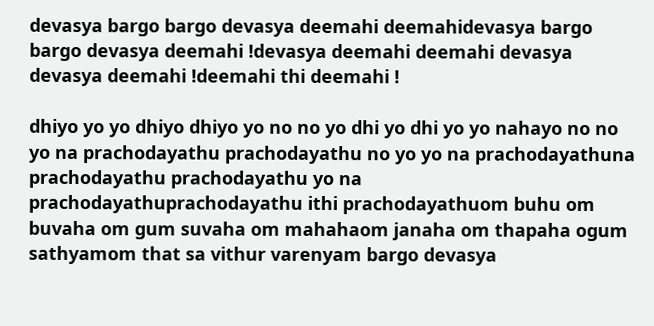devasya bargo bargo devasya deemahi deemahidevasya bargo bargo devasya deemahi !devasya deemahi deemahi devasya devasya deemahi !deemahi thi deemahi !

dhiyo yo yo dhiyo dhiyo yo no no yo dhi yo dhi yo yo nahayo no no yo na prachodayathu prachodayathu no yo yo na prachodayathuna prachodayathu prachodayathu yo na prachodayathuprachodayathu ithi prachodayathuom buhu om buvaha om gum suvaha om mahahaom janaha om thapaha ogum sathyamom that sa vithur varenyam bargo devasya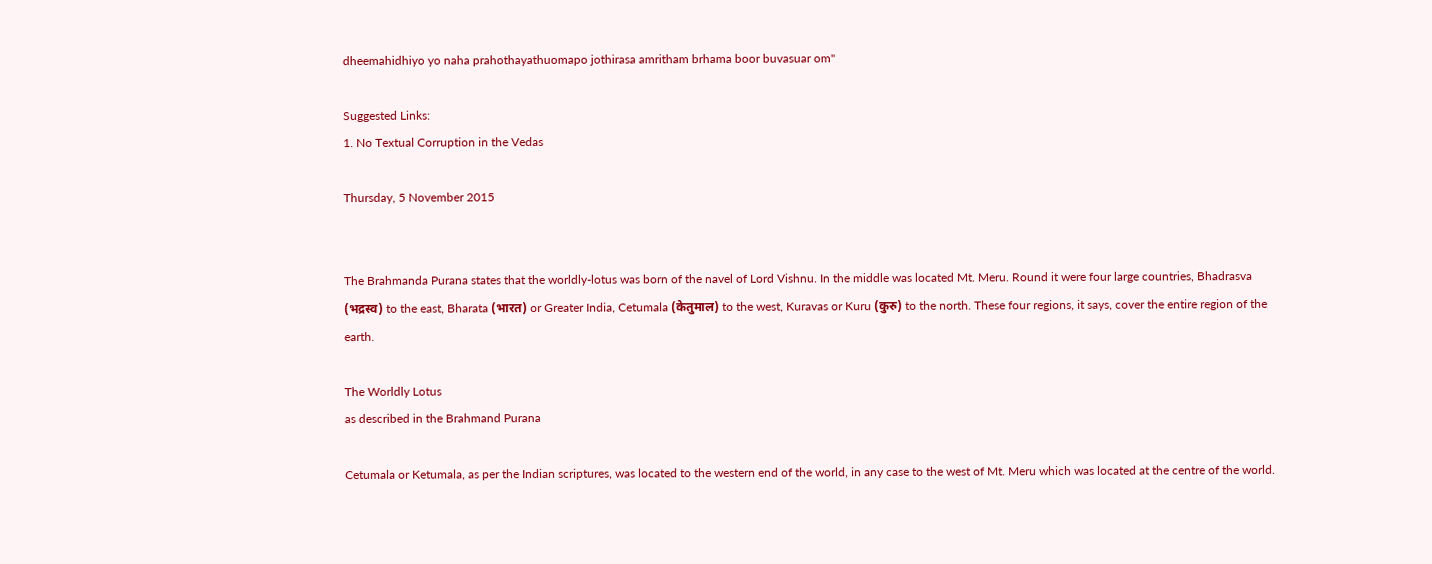dheemahidhiyo yo naha prahothayathuomapo jothirasa amritham brhama boor buvasuar om"

Suggested Links:
1. No Textual Corruption in the Vedas

Thursday, 5 November 2015


The Brahmanda Purana states that the worldly-lotus was born of the navel of Lord Vishnu. In the middle was located Mt. Meru. Round it were four large countries, Bhadrasva (भद्रस्व) to the east, Bharata (भारत) or Greater India, Cetumala (केतुमाल) to the west, Kuravas or Kuru (कुरु) to the north. These four regions, it says, cover the entire region of the earth.

The Worldly Lotus
as described in the Brahmand Purana

Cetumala or Ketumala, as per the Indian scriptures, was located to the western end of the world, in any case to the west of Mt. Meru which was located at the centre of the world.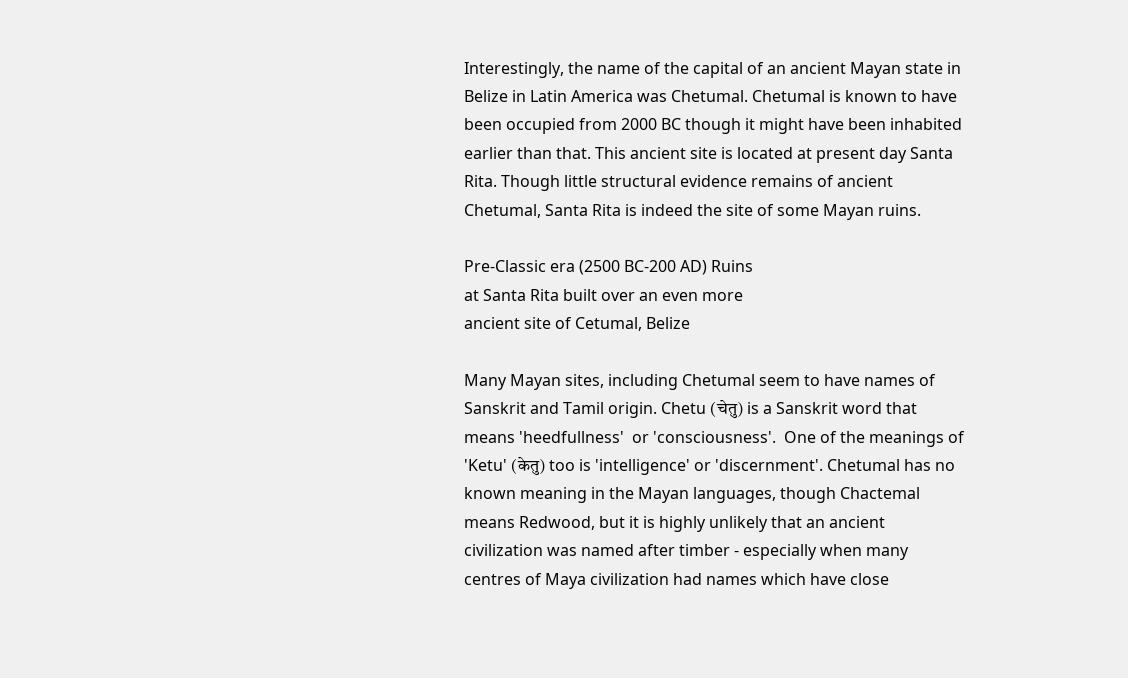Interestingly, the name of the capital of an ancient Mayan state in Belize in Latin America was Chetumal. Chetumal is known to have been occupied from 2000 BC though it might have been inhabited earlier than that. This ancient site is located at present day Santa Rita. Though little structural evidence remains of ancient Chetumal, Santa Rita is indeed the site of some Mayan ruins.

Pre-Classic era (2500 BC-200 AD) Ruins
at Santa Rita built over an even more
ancient site of Cetumal, Belize

Many Mayan sites, including Chetumal seem to have names of Sanskrit and Tamil origin. Chetu (चेतु) is a Sanskrit word that means 'heedfullness'  or 'consciousness'.  One of the meanings of  'Ketu' (केतु) too is 'intelligence' or 'discernment'. Chetumal has no known meaning in the Mayan languages, though Chactemal means Redwood, but it is highly unlikely that an ancient civilization was named after timber - especially when many centres of Maya civilization had names which have close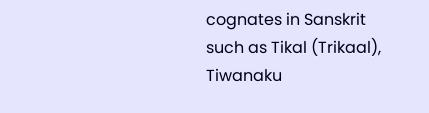cognates in Sanskrit such as Tikal (Trikaal), Tiwanaku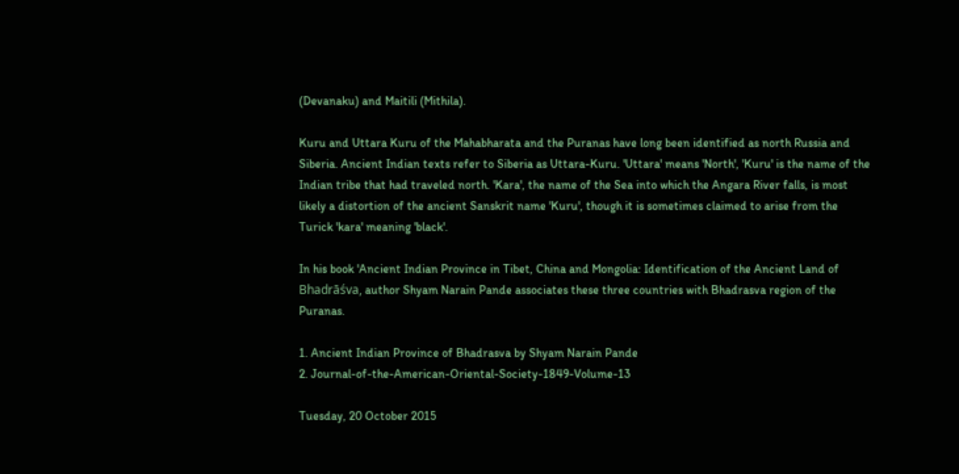(Devanaku) and Maitili (Mithila).

Kuru and Uttara Kuru of the Mahabharata and the Puranas have long been identified as north Russia and Siberia. Ancient Indian texts refer to Siberia as Uttara-Kuru. 'Uttara' means 'North', 'Kuru' is the name of the Indian tribe that had traveled north. 'Kara', the name of the Sea into which the Angara River falls, is most likely a distortion of the ancient Sanskrit name 'Kuru', though it is sometimes claimed to arise from the Turick 'kara' meaning 'black'.

In his book 'Ancient Indian Province in Tibet, China and Mongolia: Identification of the Ancient Land of Bhadrāśva, author Shyam Narain Pande associates these three countries with Bhadrasva region of the Puranas.

1. Ancient Indian Province of Bhadrasva by Shyam Narain Pande
2. Journal-of-the-American-Oriental-Society-1849-Volume-13

Tuesday, 20 October 2015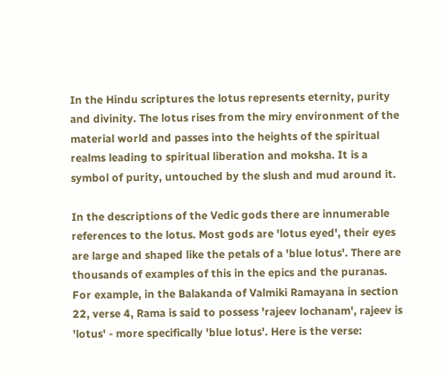In the Hindu scriptures the lotus represents eternity, purity and divinity. The lotus rises from the miry environment of the material world and passes into the heights of the spiritual realms leading to spiritual liberation and moksha. It is a symbol of purity, untouched by the slush and mud around it.

In the descriptions of the Vedic gods there are innumerable references to the lotus. Most gods are 'lotus eyed', their eyes are large and shaped like the petals of a 'blue lotus'. There are thousands of examples of this in the epics and the puranas. For example, in the Balakanda of Valmiki Ramayana in section 22, verse 4, Rama is said to possess 'rajeev lochanam', rajeev is 'lotus' - more specifically 'blue lotus'. Here is the verse: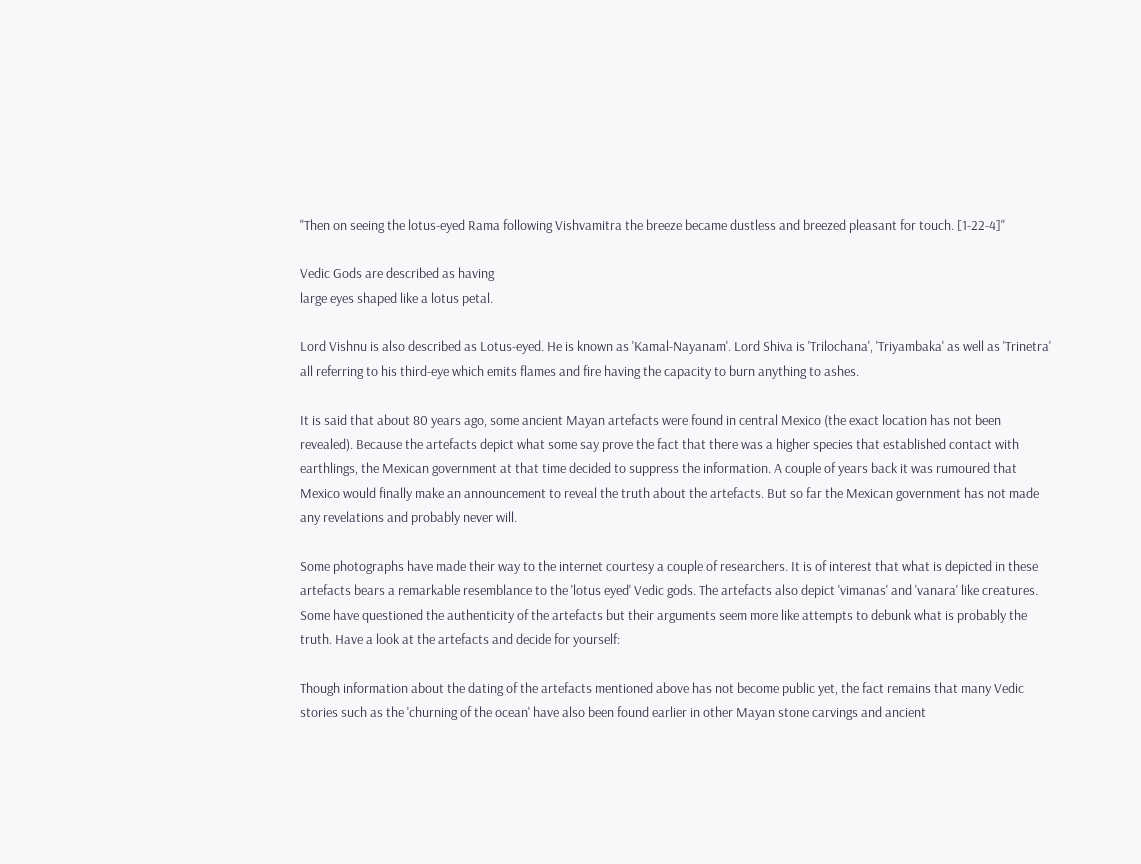"Then on seeing the lotus-eyed Rama following Vishvamitra the breeze became dustless and breezed pleasant for touch. [1-22-4]"

Vedic Gods are described as having
large eyes shaped like a lotus petal.

Lord Vishnu is also described as Lotus-eyed. He is known as 'Kamal-Nayanam'. Lord Shiva is 'Trilochana', 'Triyambaka' as well as 'Trinetra' all referring to his third-eye which emits flames and fire having the capacity to burn anything to ashes.

It is said that about 80 years ago, some ancient Mayan artefacts were found in central Mexico (the exact location has not been revealed). Because the artefacts depict what some say prove the fact that there was a higher species that established contact with earthlings, the Mexican government at that time decided to suppress the information. A couple of years back it was rumoured that Mexico would finally make an announcement to reveal the truth about the artefacts. But so far the Mexican government has not made any revelations and probably never will.

Some photographs have made their way to the internet courtesy a couple of researchers. It is of interest that what is depicted in these artefacts bears a remarkable resemblance to the 'lotus eyed' Vedic gods. The artefacts also depict 'vimanas' and 'vanara' like creatures. Some have questioned the authenticity of the artefacts but their arguments seem more like attempts to debunk what is probably the truth. Have a look at the artefacts and decide for yourself:

Though information about the dating of the artefacts mentioned above has not become public yet, the fact remains that many Vedic stories such as the 'churning of the ocean' have also been found earlier in other Mayan stone carvings and ancient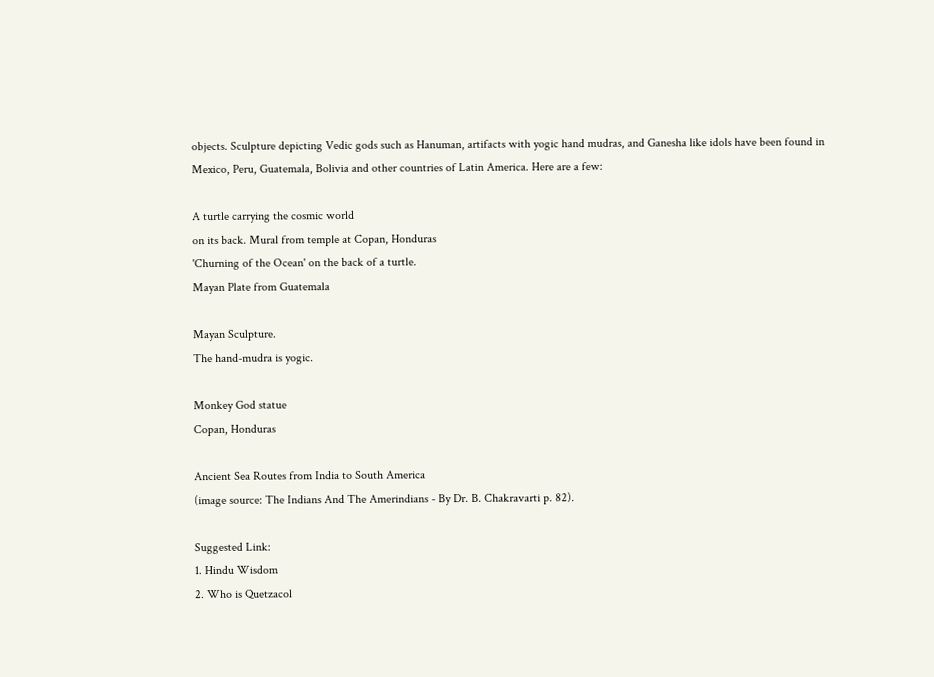objects. Sculpture depicting Vedic gods such as Hanuman, artifacts with yogic hand mudras, and Ganesha like idols have been found in Mexico, Peru, Guatemala, Bolivia and other countries of Latin America. Here are a few:

A turtle carrying the cosmic world
on its back. Mural from temple at Copan, Honduras
'Churning of the Ocean' on the back of a turtle.
Mayan Plate from Guatemala

Mayan Sculpture.
The hand-mudra is yogic.

Monkey God statue
Copan, Honduras

Ancient Sea Routes from India to South America
(image source: The Indians And The Amerindians - By Dr. B. Chakravarti p. 82).

Suggested Link:
1. Hindu Wisdom
2. Who is Quetzacol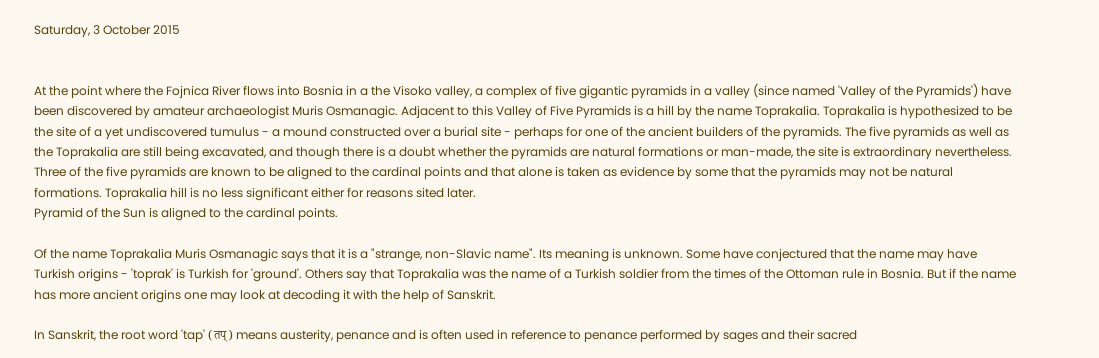Saturday, 3 October 2015


At the point where the Fojnica River flows into Bosnia in a the Visoko valley, a complex of five gigantic pyramids in a valley (since named 'Valley of the Pyramids') have been discovered by amateur archaeologist Muris Osmanagic. Adjacent to this Valley of Five Pyramids is a hill by the name Toprakalia. Toprakalia is hypothesized to be the site of a yet undiscovered tumulus - a mound constructed over a burial site - perhaps for one of the ancient builders of the pyramids. The five pyramids as well as the Toprakalia are still being excavated, and though there is a doubt whether the pyramids are natural formations or man-made, the site is extraordinary nevertheless. Three of the five pyramids are known to be aligned to the cardinal points and that alone is taken as evidence by some that the pyramids may not be natural formations. Toprakalia hill is no less significant either for reasons sited later.
Pyramid of the Sun is aligned to the cardinal points.

Of the name Toprakalia Muris Osmanagic says that it is a "strange, non-Slavic name". Its meaning is unknown. Some have conjectured that the name may have Turkish origins - 'toprak' is Turkish for 'ground'. Others say that Toprakalia was the name of a Turkish soldier from the times of the Ottoman rule in Bosnia. But if the name has more ancient origins one may look at decoding it with the help of Sanskrit.

In Sanskrit, the root word 'tap' (तप्) means austerity, penance and is often used in reference to penance performed by sages and their sacred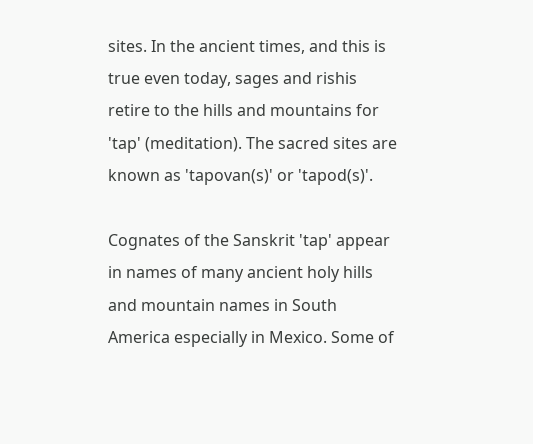sites. In the ancient times, and this is true even today, sages and rishis retire to the hills and mountains for 'tap' (meditation). The sacred sites are known as 'tapovan(s)' or 'tapod(s)'.

Cognates of the Sanskrit 'tap' appear in names of many ancient holy hills and mountain names in South America especially in Mexico. Some of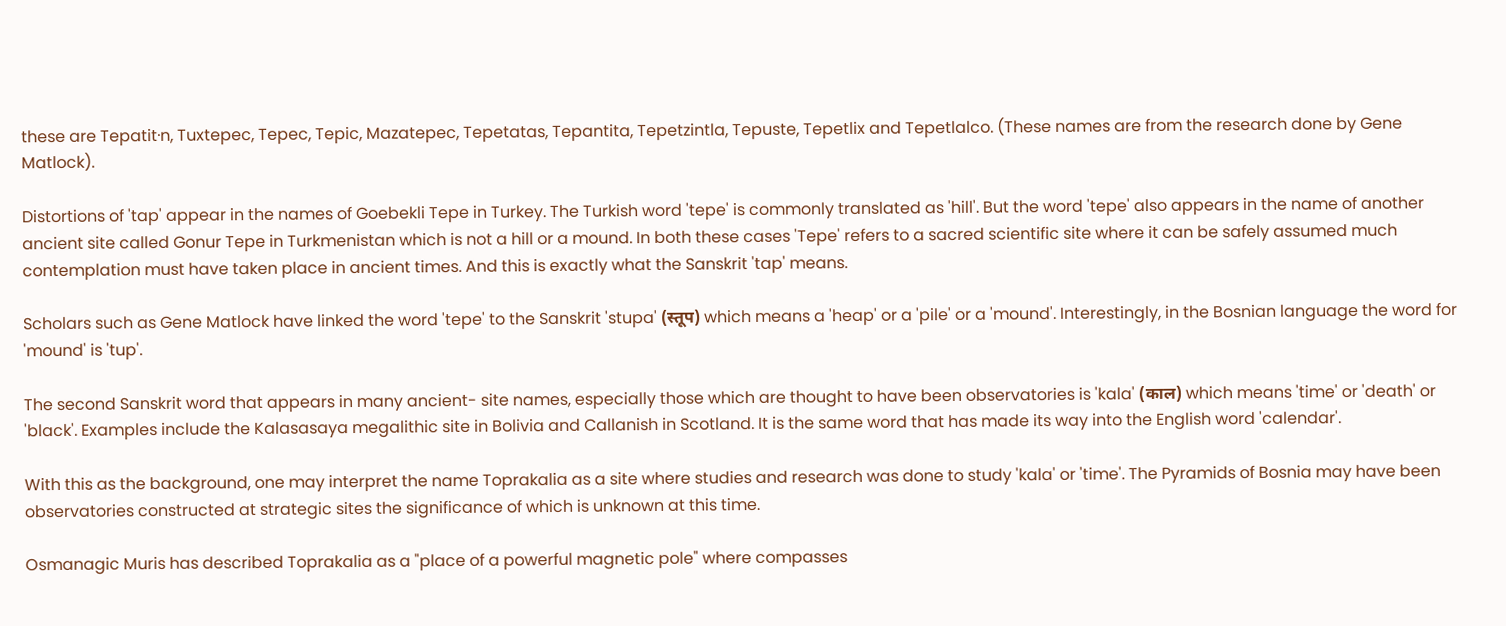these are Tepatit·n, Tuxtepec, Tepec, Tepic, Mazatepec, Tepetatas, Tepantita, Tepetzintla, Tepuste, Tepetlix and Tepetlalco. (These names are from the research done by Gene Matlock).

Distortions of 'tap' appear in the names of Goebekli Tepe in Turkey. The Turkish word 'tepe' is commonly translated as 'hill'. But the word 'tepe' also appears in the name of another ancient site called Gonur Tepe in Turkmenistan which is not a hill or a mound. In both these cases 'Tepe' refers to a sacred scientific site where it can be safely assumed much contemplation must have taken place in ancient times. And this is exactly what the Sanskrit 'tap' means.

Scholars such as Gene Matlock have linked the word 'tepe' to the Sanskrit 'stupa' (स्तूप) which means a 'heap' or a 'pile' or a 'mound'. Interestingly, in the Bosnian language the word for 'mound' is 'tup'.

The second Sanskrit word that appears in many ancient- site names, especially those which are thought to have been observatories is 'kala' (काल) which means 'time' or 'death' or 'black'. Examples include the Kalasasaya megalithic site in Bolivia and Callanish in Scotland. It is the same word that has made its way into the English word 'calendar'.

With this as the background, one may interpret the name Toprakalia as a site where studies and research was done to study 'kala' or 'time'. The Pyramids of Bosnia may have been observatories constructed at strategic sites the significance of which is unknown at this time.

Osmanagic Muris has described Toprakalia as a "place of a powerful magnetic pole" where compasses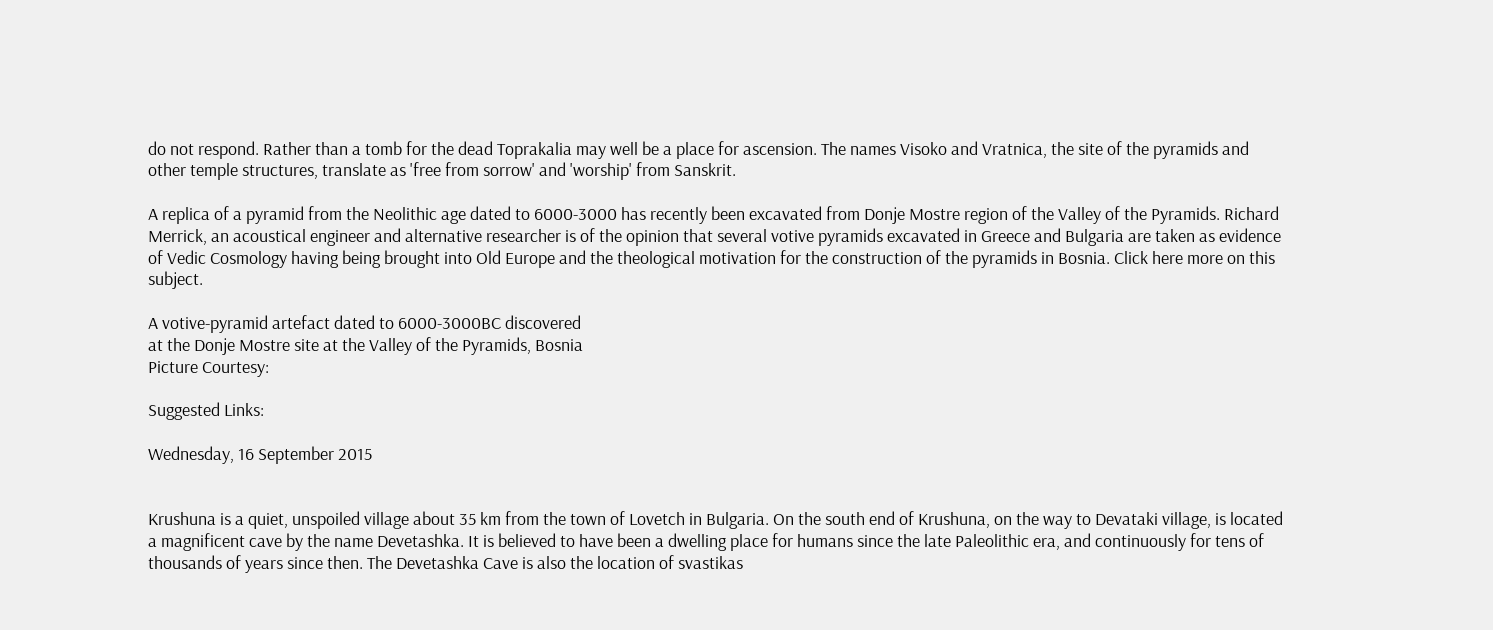do not respond. Rather than a tomb for the dead Toprakalia may well be a place for ascension. The names Visoko and Vratnica, the site of the pyramids and other temple structures, translate as 'free from sorrow' and 'worship' from Sanskrit.

A replica of a pyramid from the Neolithic age dated to 6000-3000 has recently been excavated from Donje Mostre region of the Valley of the Pyramids. Richard Merrick, an acoustical engineer and alternative researcher is of the opinion that several votive pyramids excavated in Greece and Bulgaria are taken as evidence of Vedic Cosmology having being brought into Old Europe and the theological motivation for the construction of the pyramids in Bosnia. Click here more on this subject.

A votive-pyramid artefact dated to 6000-3000BC discovered
at the Donje Mostre site at the Valley of the Pyramids, Bosnia
Picture Courtesy:

Suggested Links:

Wednesday, 16 September 2015


Krushuna is a quiet, unspoiled village about 35 km from the town of Lovetch in Bulgaria. On the south end of Krushuna, on the way to Devataki village, is located a magnificent cave by the name Devetashka. It is believed to have been a dwelling place for humans since the late Paleolithic era, and continuously for tens of thousands of years since then. The Devetashka Cave is also the location of svastikas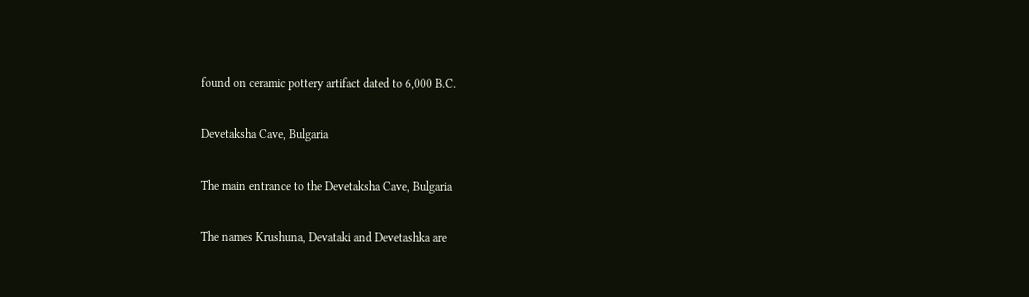found on ceramic pottery artifact dated to 6,000 B.C.

Devetaksha Cave, Bulgaria

The main entrance to the Devetaksha Cave, Bulgaria

The names Krushuna, Devataki and Devetashka are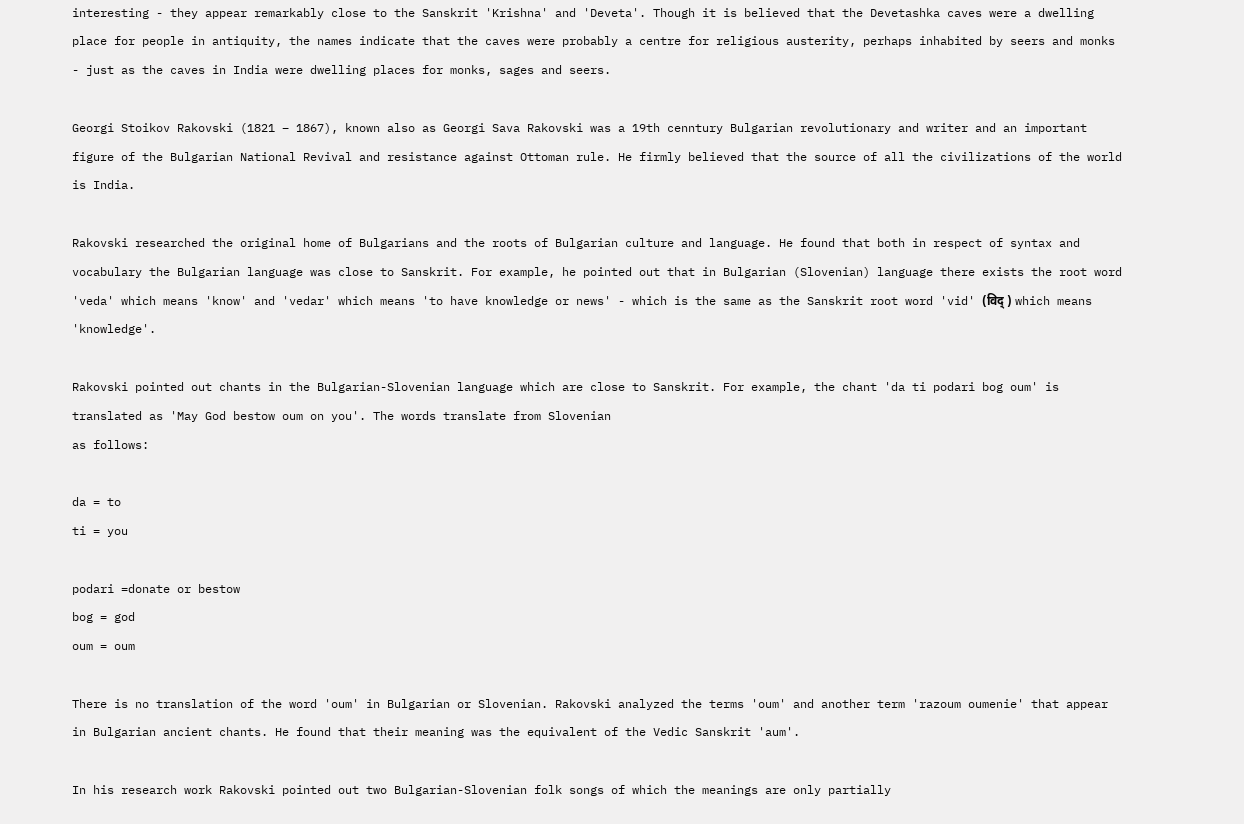interesting - they appear remarkably close to the Sanskrit 'Krishna' and 'Deveta'. Though it is believed that the Devetashka caves were a dwelling place for people in antiquity, the names indicate that the caves were probably a centre for religious austerity, perhaps inhabited by seers and monks - just as the caves in India were dwelling places for monks, sages and seers.

Georgi Stoikov Rakovski (1821 – 1867), known also as Georgi Sava Rakovski was a 19th cenntury Bulgarian revolutionary and writer and an important figure of the Bulgarian National Revival and resistance against Ottoman rule. He firmly believed that the source of all the civilizations of the world is India.

Rakovski researched the original home of Bulgarians and the roots of Bulgarian culture and language. He found that both in respect of syntax and vocabulary the Bulgarian language was close to Sanskrit. For example, he pointed out that in Bulgarian (Slovenian) language there exists the root word 'veda' which means 'know' and 'vedar' which means 'to have knowledge or news' - which is the same as the Sanskrit root word 'vid' (विद् ) which means 'knowledge'.

Rakovski pointed out chants in the Bulgarian-Slovenian language which are close to Sanskrit. For example, the chant 'da ti podari bog oum' is translated as 'May God bestow oum on you'. The words translate from Slovenian
as follows:

da = to
ti = you

podari =donate or bestow
bog = god
oum = oum

There is no translation of the word 'oum' in Bulgarian or Slovenian. Rakovski analyzed the terms 'oum' and another term 'razoum oumenie' that appear in Bulgarian ancient chants. He found that their meaning was the equivalent of the Vedic Sanskrit 'aum'.

In his research work Rakovski pointed out two Bulgarian-Slovenian folk songs of which the meanings are only partially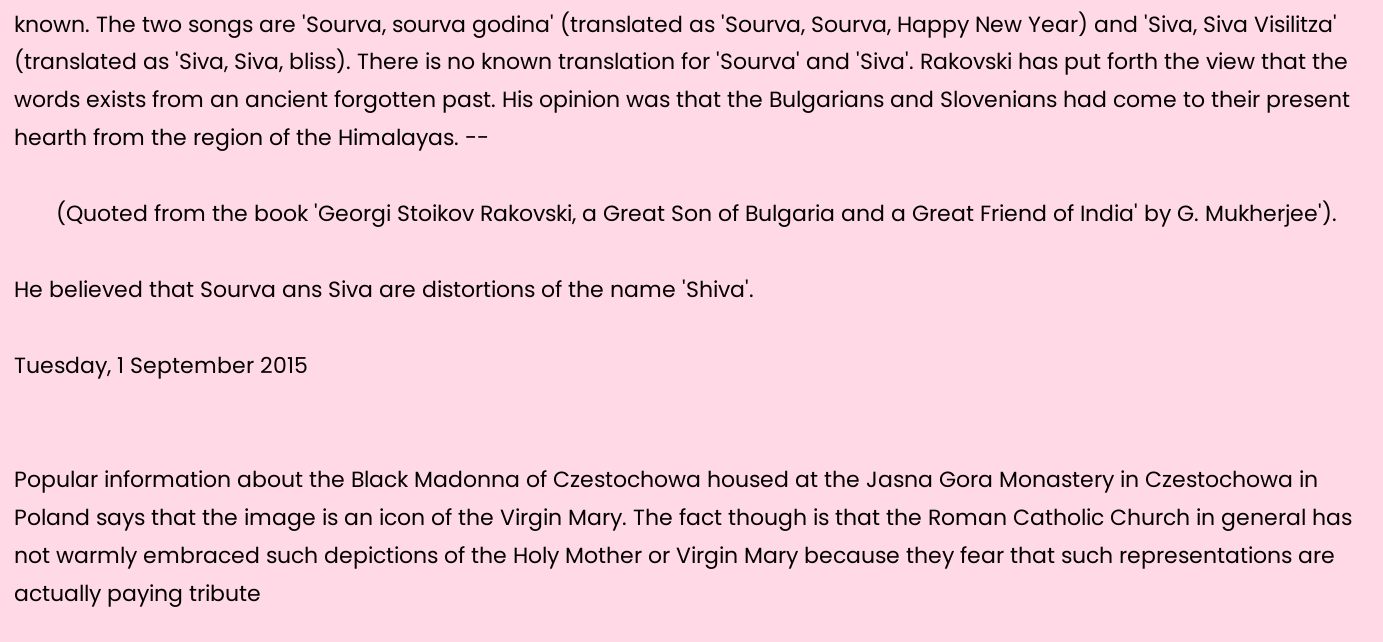known. The two songs are 'Sourva, sourva godina' (translated as 'Sourva, Sourva, Happy New Year) and 'Siva, Siva Visilitza' (translated as 'Siva, Siva, bliss). There is no known translation for 'Sourva' and 'Siva'. Rakovski has put forth the view that the words exists from an ancient forgotten past. His opinion was that the Bulgarians and Slovenians had come to their present hearth from the region of the Himalayas. --

       (Quoted from the book 'Georgi Stoikov Rakovski, a Great Son of Bulgaria and a Great Friend of India' by G. Mukherjee').

He believed that Sourva ans Siva are distortions of the name 'Shiva'.

Tuesday, 1 September 2015


Popular information about the Black Madonna of Czestochowa housed at the Jasna Gora Monastery in Czestochowa in Poland says that the image is an icon of the Virgin Mary. The fact though is that the Roman Catholic Church in general has not warmly embraced such depictions of the Holy Mother or Virgin Mary because they fear that such representations are actually paying tribute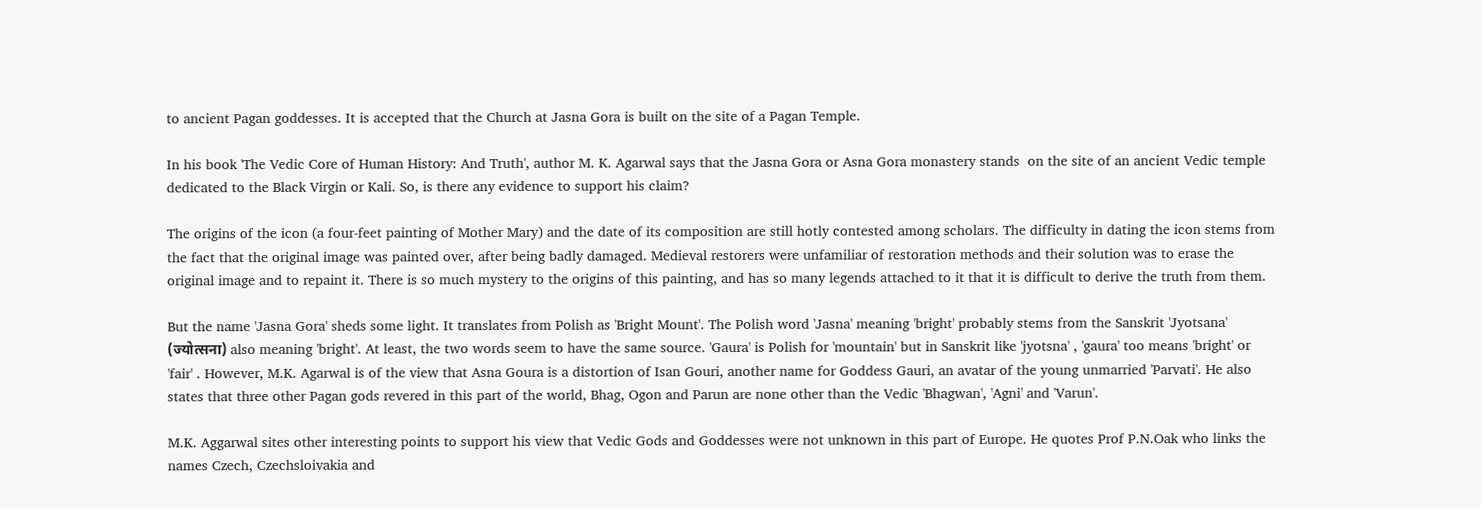to ancient Pagan goddesses. It is accepted that the Church at Jasna Gora is built on the site of a Pagan Temple.

In his book 'The Vedic Core of Human History: And Truth', author M. K. Agarwal says that the Jasna Gora or Asna Gora monastery stands  on the site of an ancient Vedic temple dedicated to the Black Virgin or Kali. So, is there any evidence to support his claim?

The origins of the icon (a four-feet painting of Mother Mary) and the date of its composition are still hotly contested among scholars. The difficulty in dating the icon stems from the fact that the original image was painted over, after being badly damaged. Medieval restorers were unfamiliar of restoration methods and their solution was to erase the original image and to repaint it. There is so much mystery to the origins of this painting, and has so many legends attached to it that it is difficult to derive the truth from them.

But the name 'Jasna Gora' sheds some light. It translates from Polish as 'Bright Mount'. The Polish word 'Jasna' meaning 'bright' probably stems from the Sanskrit 'Jyotsana' (ज्योत्सना) also meaning 'bright'. At least, the two words seem to have the same source. 'Gaura' is Polish for 'mountain' but in Sanskrit like 'jyotsna' , 'gaura' too means 'bright' or 'fair' . However, M.K. Agarwal is of the view that Asna Goura is a distortion of Isan Gouri, another name for Goddess Gauri, an avatar of the young unmarried 'Parvati'. He also states that three other Pagan gods revered in this part of the world, Bhag, Ogon and Parun are none other than the Vedic 'Bhagwan', 'Agni' and 'Varun'.

M.K. Aggarwal sites other interesting points to support his view that Vedic Gods and Goddesses were not unknown in this part of Europe. He quotes Prof P.N.Oak who links the names Czech, Czechsloivakia and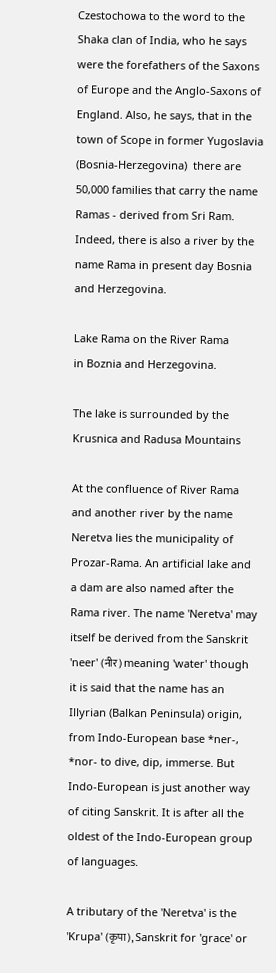Czestochowa to the word to the Shaka clan of India, who he says were the forefathers of the Saxons of Europe and the Anglo-Saxons of England. Also, he says, that in the town of Scope in former Yugoslavia (Bosnia-Herzegovina)  there are 50,000 families that carry the name Ramas - derived from Sri Ram. Indeed, there is also a river by the name Rama in present day Bosnia and Herzegovina.

Lake Rama on the River Rama
in Boznia and Herzegovina.

The lake is surrounded by the
Krusnica and Radusa Mountains

At the confluence of River Rama and another river by the name Neretva lies the municipality of Prozar-Rama. An artificial lake and a dam are also named after the Rama river. The name 'Neretva' may itself be derived from the Sanskrit 'neer' (नीर) meaning 'water' though it is said that the name has an Illyrian (Balkan Peninsula) origin, from Indo-European base *ner-, *nor- to dive, dip, immerse. But Indo-European is just another way of citing Sanskrit. It is after all the oldest of the Indo-European group of languages.

A tributary of the 'Neretva' is the 'Krupa' (कृपा), Sanskrit for 'grace' or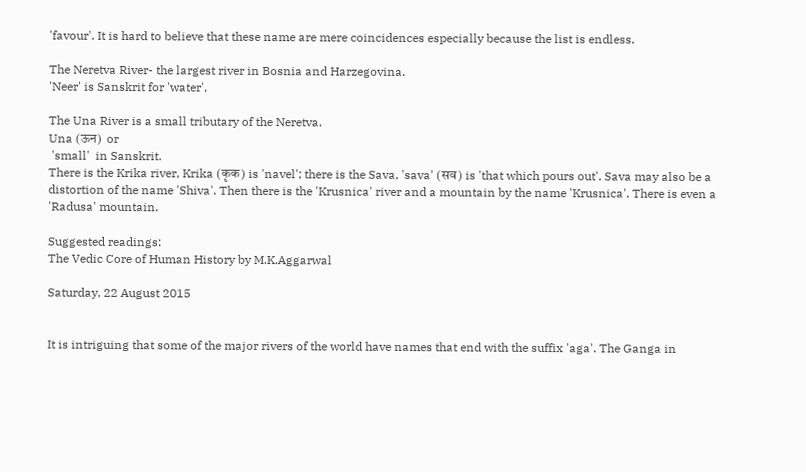'favour'. It is hard to believe that these name are mere coincidences especially because the list is endless.

The Neretva River- the largest river in Bosnia and Harzegovina.
'Neer' is Sanskrit for 'water',

The Una River is a small tributary of the Neretva.
Una (ऊन)  or
 'small'  in Sanskrit.
There is the Krika river, Krika (कृक) is 'navel'; there is the Sava, 'sava' (सव) is 'that which pours out'. Sava may also be a distortion of the name 'Shiva'. Then there is the 'Krusnica' river and a mountain by the name 'Krusnica'. There is even a 'Radusa' mountain.

Suggested readings:
The Vedic Core of Human History by M.K.Aggarwal

Saturday, 22 August 2015


It is intriguing that some of the major rivers of the world have names that end with the suffix 'aga'. The Ganga in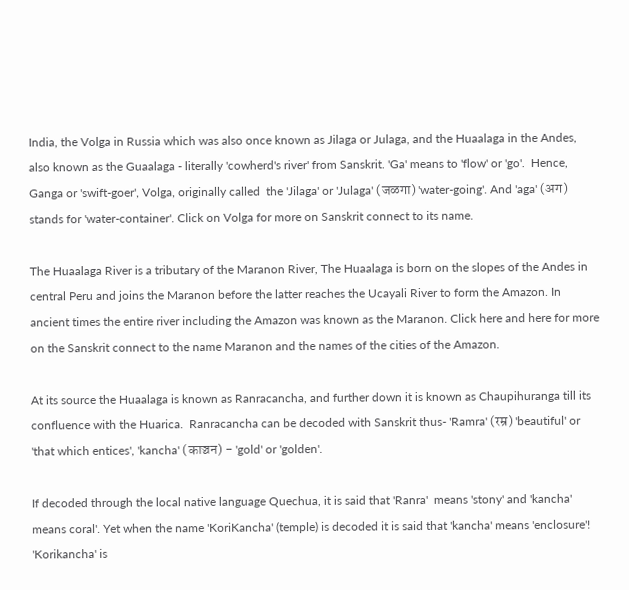India, the Volga in Russia which was also once known as Jilaga or Julaga, and the Huaalaga in the Andes, also known as the Guaalaga - literally 'cowherd's river' from Sanskrit. 'Ga' means to 'flow' or 'go'.  Hence, Ganga or 'swift-goer', Volga, originally called  the 'Jilaga' or 'Julaga' (जळगा) 'water-going'. And 'aga' (अग) stands for 'water-container'. Click on Volga for more on Sanskrit connect to its name.

The Huaalaga River is a tributary of the Maranon River, The Huaalaga is born on the slopes of the Andes in central Peru and joins the Maranon before the latter reaches the Ucayali River to form the Amazon. In ancient times the entire river including the Amazon was known as the Maranon. Click here and here for more on the Sanskrit connect to the name Maranon and the names of the cities of the Amazon.

At its source the Huaalaga is known as Ranracancha, and further down it is known as Chaupihuranga till its confluence with the Huarica.  Ranracancha can be decoded with Sanskrit thus- 'Ramra' (रम्र) 'beautiful' or 'that which entices', 'kancha' (काञ्चन) - 'gold' or 'golden'.

If decoded through the local native language Quechua, it is said that 'Ranra'  means 'stony' and 'kancha' means coral'. Yet when the name 'KoriKancha' (temple) is decoded it is said that 'kancha' means 'enclosure'! 'Korikancha' is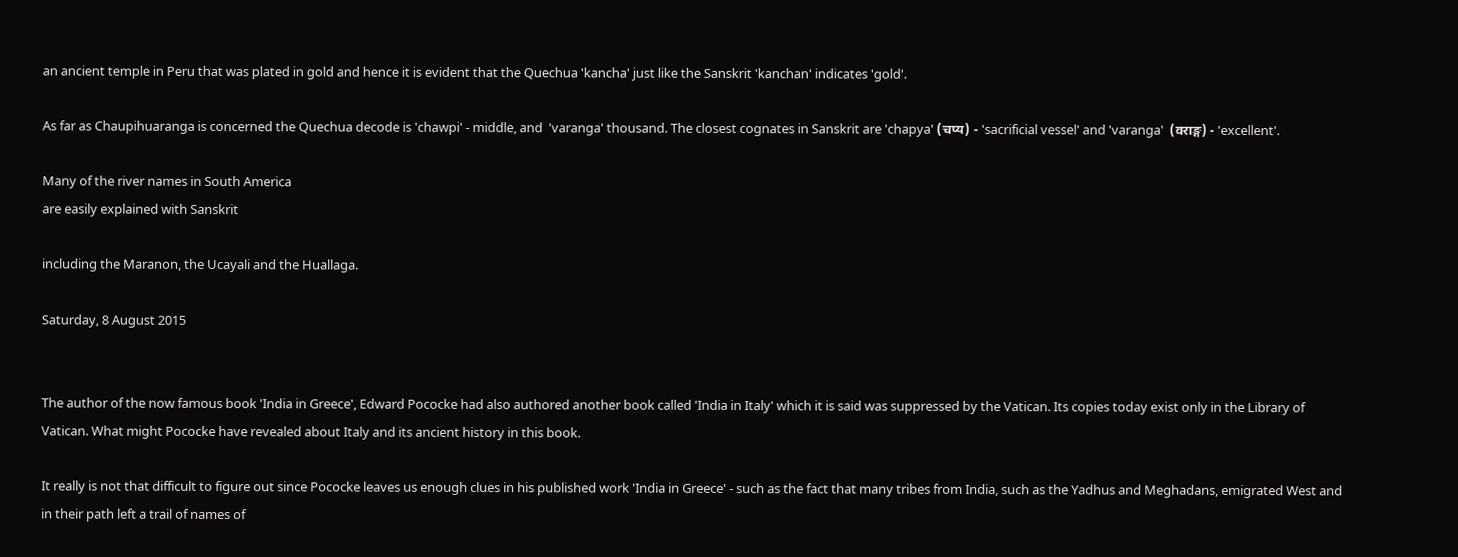an ancient temple in Peru that was plated in gold and hence it is evident that the Quechua 'kancha' just like the Sanskrit 'kanchan' indicates 'gold'.

As far as Chaupihuaranga is concerned the Quechua decode is 'chawpi' - middle, and  'varanga' thousand. The closest cognates in Sanskrit are 'chapya' (चप्य) - 'sacrificial vessel' and 'varanga'  (वराङ्ग) - 'excellent'.

Many of the river names in South America
are easily explained with Sanskrit

including the Maranon, the Ucayali and the Huallaga.

Saturday, 8 August 2015


The author of the now famous book 'India in Greece', Edward Pococke had also authored another book called 'India in Italy' which it is said was suppressed by the Vatican. Its copies today exist only in the Library of Vatican. What might Pococke have revealed about Italy and its ancient history in this book.

It really is not that difficult to figure out since Pococke leaves us enough clues in his published work 'India in Greece' - such as the fact that many tribes from India, such as the Yadhus and Meghadans, emigrated West and in their path left a trail of names of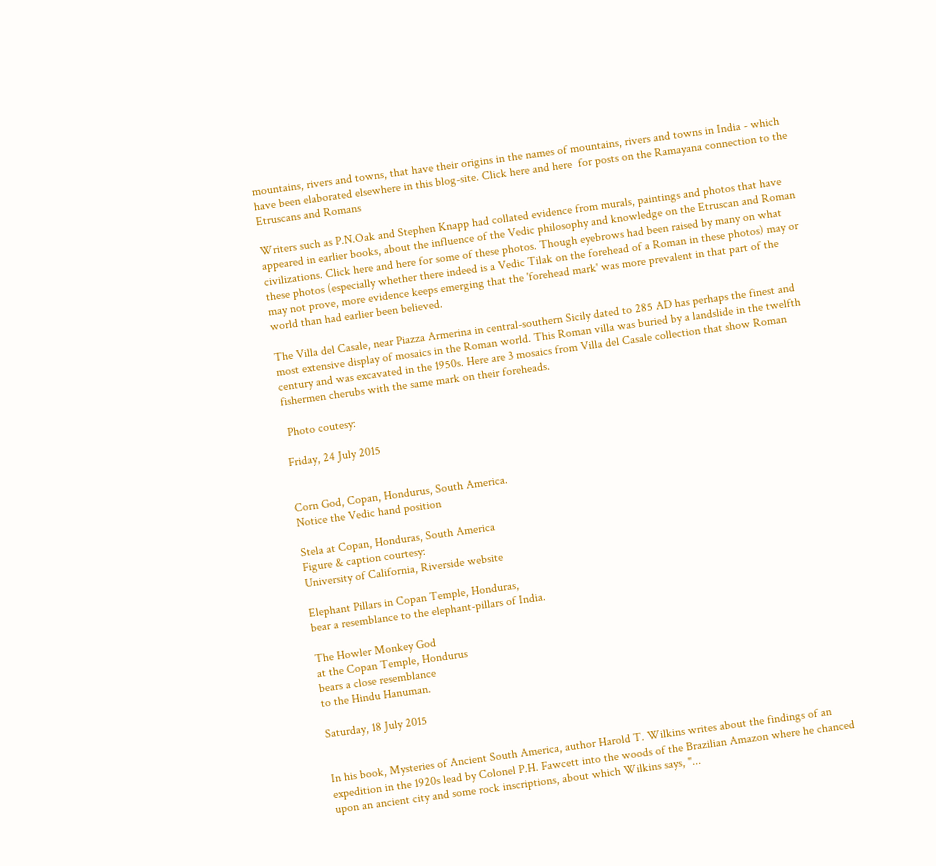mountains, rivers and towns, that have their origins in the names of mountains, rivers and towns in India - which have been elaborated elsewhere in this blog-site. Click here and here  for posts on the Ramayana connection to the Etruscans and Romans

Writers such as P.N.Oak and Stephen Knapp had collated evidence from murals, paintings and photos that have appeared in earlier books, about the influence of the Vedic philosophy and knowledge on the Etruscan and Roman civilizations. Click here and here for some of these photos. Though eyebrows had been raised by many on what these photos (especially whether there indeed is a Vedic Tilak on the forehead of a Roman in these photos) may or may not prove, more evidence keeps emerging that the 'forehead mark' was more prevalent in that part of the world than had earlier been believed.

The Villa del Casale, near Piazza Armerina in central-southern Sicily dated to 285 AD has perhaps the finest and most extensive display of mosaics in the Roman world. This Roman villa was buried by a landslide in the twelfth century and was excavated in the 1950s. Here are 3 mosaics from Villa del Casale collection that show Roman fishermen cherubs with the same mark on their foreheads.

 Photo coutesy:

Friday, 24 July 2015


Corn God, Copan, Hondurus, South America.
Notice the Vedic hand position

Stela at Copan, Honduras, South America
Figure & caption courtesy:
University of California, Riverside website

Elephant Pillars in Copan Temple, Honduras,
bear a resemblance to the elephant-pillars of India.

The Howler Monkey God
at the Copan Temple, Hondurus
bears a close resemblance
to the Hindu Hanuman.

Saturday, 18 July 2015


In his book, Mysteries of Ancient South America, author Harold T. Wilkins writes about the findings of an expedition in the 1920s lead by Colonel P.H. Fawcett into the woods of the Brazilian Amazon where he chanced upon an ancient city and some rock inscriptions, about which Wilkins says, "...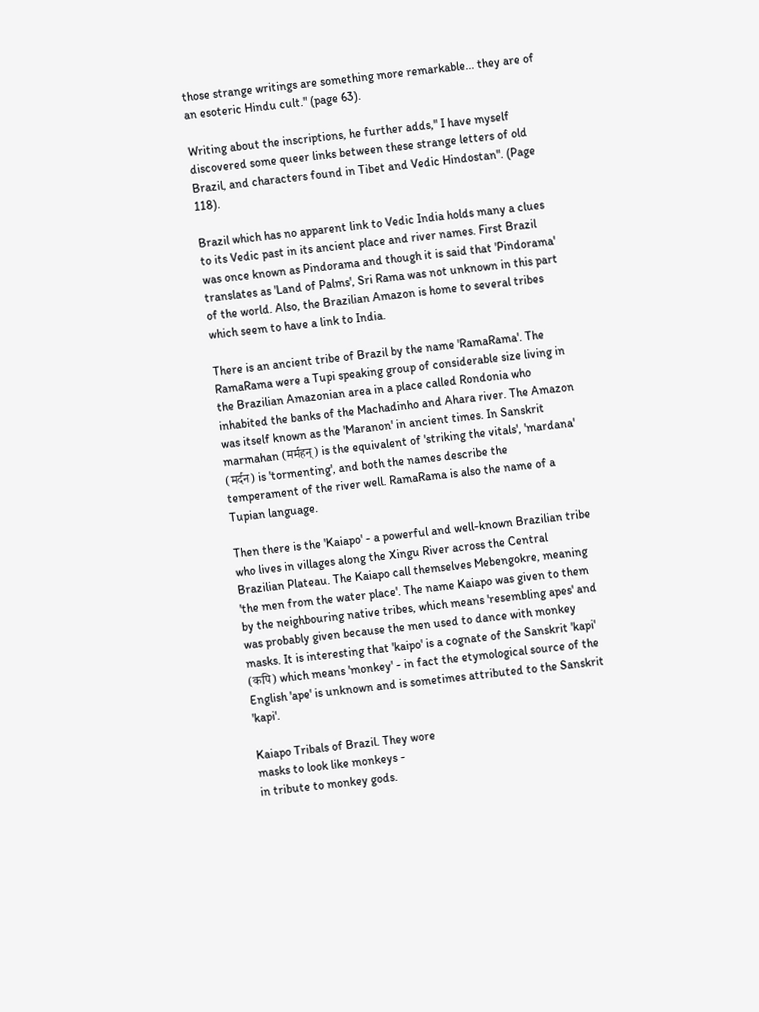those strange writings are something more remarkable... they are of an esoteric Hindu cult." (page 63).

Writing about the inscriptions, he further adds," I have myself discovered some queer links between these strange letters of old Brazil, and characters found in Tibet and Vedic Hindostan". (Page 118).

Brazil which has no apparent link to Vedic India holds many a clues to its Vedic past in its ancient place and river names. First Brazil was once known as Pindorama and though it is said that 'Pindorama' translates as 'Land of Palms', Sri Rama was not unknown in this part of the world. Also, the Brazilian Amazon is home to several tribes which seem to have a link to India.

There is an ancient tribe of Brazil by the name 'RamaRama'. The RamaRama were a Tupi speaking group of considerable size living in the Brazilian Amazonian area in a place called Rondonia who inhabited the banks of the Machadinho and Ahara river. The Amazon was itself known as the 'Maranon' in ancient times. In Sanskrit marmahan (मर्महन्) is the equivalent of 'striking the vitals', 'mardana' (मर्दन) is 'tormenting', and both the names describe the temperament of the river well. RamaRama is also the name of a Tupian language.

Then there is the 'Kaiapo' - a powerful and well-known Brazilian tribe who lives in villages along the Xingu River across the Central Brazilian Plateau. The Kaiapo call themselves Mebengokre, meaning 'the men from the water place'. The name Kaiapo was given to them by the neighbouring native tribes, which means 'resembling apes' and was probably given because the men used to dance with monkey masks. It is interesting that 'kaipo' is a cognate of the Sanskrit 'kapi' (कपि) which means 'monkey' - in fact the etymological source of the English 'ape' is unknown and is sometimes attributed to the Sanskrit 'kapi'.

Kaiapo Tribals of Brazil. They wore
masks to look like monkeys -
in tribute to monkey gods.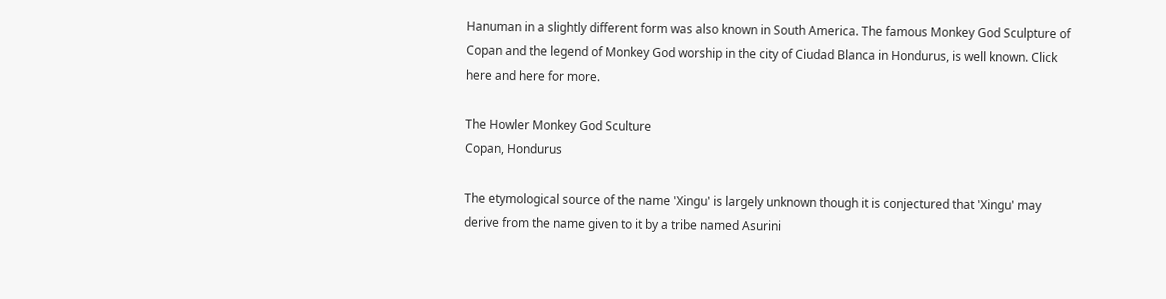Hanuman in a slightly different form was also known in South America. The famous Monkey God Sculpture of Copan and the legend of Monkey God worship in the city of Ciudad Blanca in Hondurus, is well known. Click here and here for more.

The Howler Monkey God Sculture
Copan, Hondurus

The etymological source of the name 'Xingu' is largely unknown though it is conjectured that 'Xingu' may derive from the name given to it by a tribe named Asurini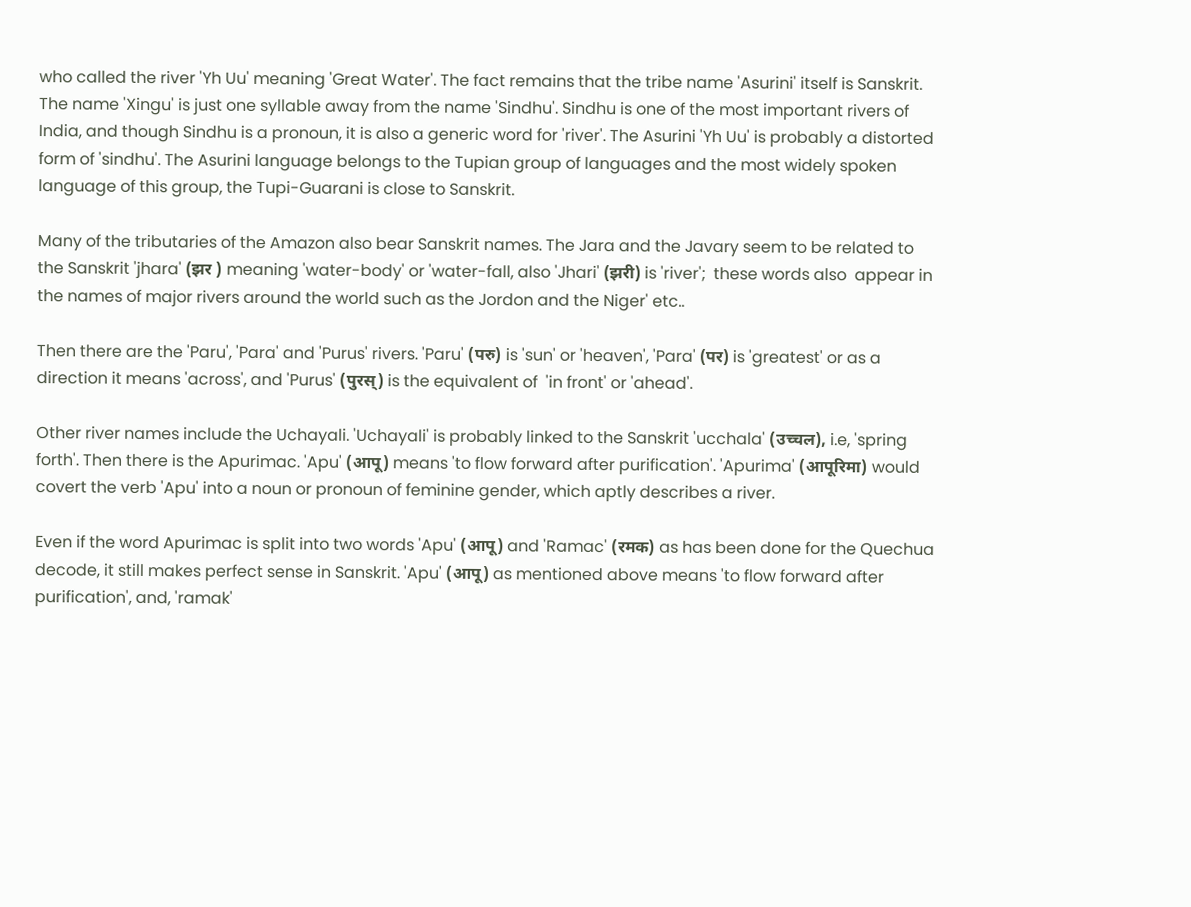who called the river 'Yh Uu' meaning 'Great Water'. The fact remains that the tribe name 'Asurini' itself is Sanskrit. The name 'Xingu' is just one syllable away from the name 'Sindhu'. Sindhu is one of the most important rivers of India, and though Sindhu is a pronoun, it is also a generic word for 'river'. The Asurini 'Yh Uu' is probably a distorted form of 'sindhu'. The Asurini language belongs to the Tupian group of languages and the most widely spoken language of this group, the Tupi-Guarani is close to Sanskrit.

Many of the tributaries of the Amazon also bear Sanskrit names. The Jara and the Javary seem to be related to the Sanskrit 'jhara' (झर ) meaning 'water-body' or 'water-fall, also 'Jhari' (झरी) is 'river';  these words also  appear in the names of major rivers around the world such as the Jordon and the Niger' etc..

Then there are the 'Paru', 'Para' and 'Purus' rivers. 'Paru' (परु) is 'sun' or 'heaven', 'Para' (पर) is 'greatest' or as a direction it means 'across', and 'Purus' (पुरस्) is the equivalent of  'in front' or 'ahead'.

Other river names include the Uchayali. 'Uchayali' is probably linked to the Sanskrit 'ucchala' (उच्चल), i.e, 'spring forth'. Then there is the Apurimac. 'Apu' (आपू) means 'to flow forward after purification'. 'Apurima' (आपूरिमा) would covert the verb 'Apu' into a noun or pronoun of feminine gender, which aptly describes a river.

Even if the word Apurimac is split into two words 'Apu' (आपू) and 'Ramac' (रमक) as has been done for the Quechua decode, it still makes perfect sense in Sanskrit. 'Apu' (आपू) as mentioned above means 'to flow forward after purification', and, 'ramak'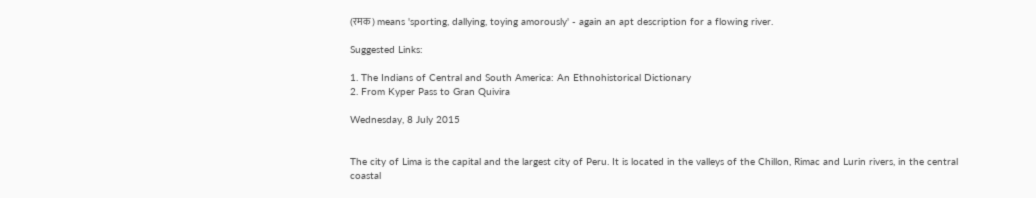(रमक) means 'sporting, dallying, toying amorously' - again an apt description for a flowing river.

Suggested Links:

1. The Indians of Central and South America: An Ethnohistorical Dictionary
2. From Kyper Pass to Gran Quivira

Wednesday, 8 July 2015


The city of Lima is the capital and the largest city of Peru. It is located in the valleys of the Chillon, Rimac and Lurin rivers, in the central coastal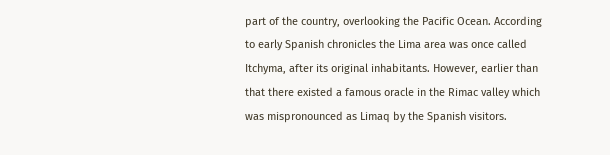part of the country, overlooking the Pacific Ocean. According to early Spanish chronicles the Lima area was once called Itchyma, after its original inhabitants. However, earlier than that there existed a famous oracle in the Rimac valley which was mispronounced as Limaq by the Spanish visitors.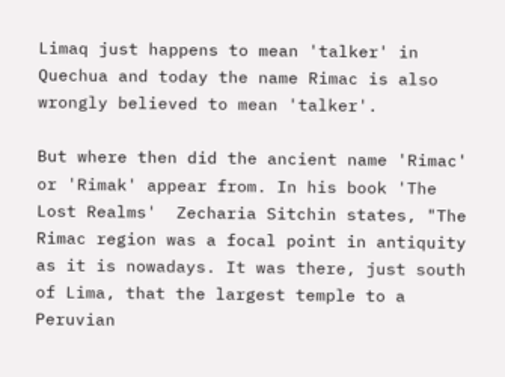Limaq just happens to mean 'talker' in Quechua and today the name Rimac is also wrongly believed to mean 'talker'.

But where then did the ancient name 'Rimac' or 'Rimak' appear from. In his book 'The Lost Realms'  Zecharia Sitchin states, "The Rimac region was a focal point in antiquity as it is nowadays. It was there, just south of Lima, that the largest temple to a Peruvian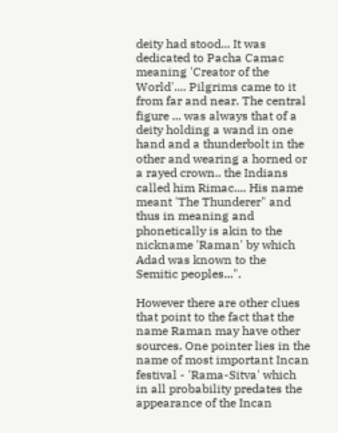deity had stood... It was dedicated to Pacha Camac meaning 'Creator of the World'.... Pilgrims came to it from far and near. The central figure ... was always that of a deity holding a wand in one hand and a thunderbolt in the other and wearing a horned or a rayed crown.. the Indians called him Rimac.... His name meant 'The Thunderer" and thus in meaning and phonetically is akin to the nickname 'Raman' by which Adad was known to the Semitic peoples...".

However there are other clues that point to the fact that the name Raman may have other sources. One pointer lies in the name of most important Incan festival - 'Rama-Sitva' which in all probability predates the appearance of the Incan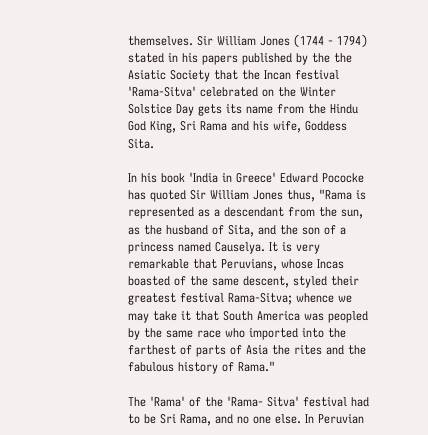themselves. Sir William Jones (1744 - 1794) stated in his papers published by the the Asiatic Society that the Incan festival 'Rama-Sitva' celebrated on the Winter Solstice Day gets its name from the Hindu God King, Sri Rama and his wife, Goddess Sita.

In his book 'India in Greece' Edward Pococke has quoted Sir William Jones thus, "Rama is represented as a descendant from the sun, as the husband of Sita, and the son of a princess named Causelya. It is very remarkable that Peruvians, whose Incas boasted of the same descent, styled their greatest festival Rama-Sitva; whence we may take it that South America was peopled by the same race who imported into the farthest of parts of Asia the rites and the fabulous history of Rama."

The 'Rama' of the 'Rama- Sitva' festival had to be Sri Rama, and no one else. In Peruvian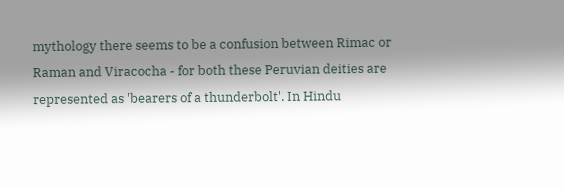mythology there seems to be a confusion between Rimac or Raman and Viracocha - for both these Peruvian deities are represented as 'bearers of a thunderbolt'. In Hindu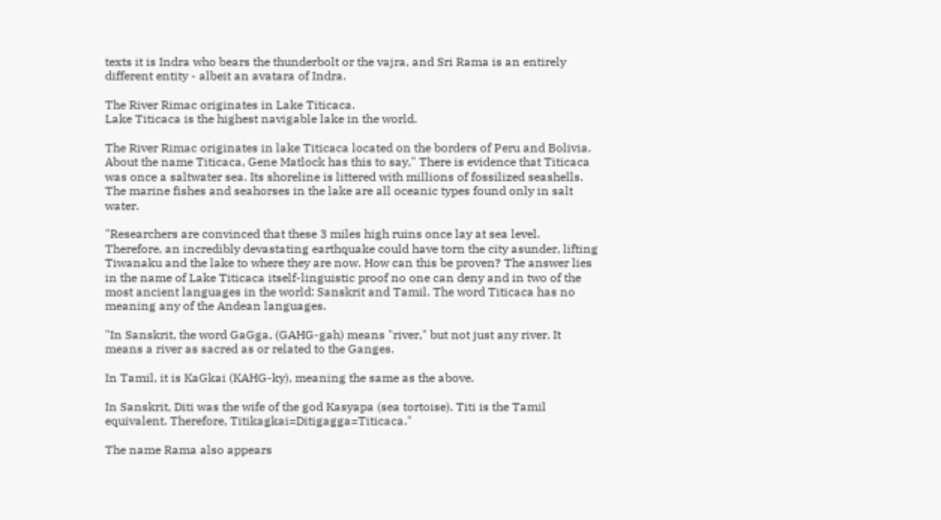texts it is Indra who bears the thunderbolt or the vajra, and Sri Rama is an entirely different entity - albeit an avatara of Indra.

The River Rimac originates in Lake Titicaca.
Lake Titicaca is the highest navigable lake in the world.

The River Rimac originates in lake Titicaca located on the borders of Peru and Bolivia. About the name Titicaca, Gene Matlock has this to say," There is evidence that Titicaca was once a saltwater sea. Its shoreline is littered with millions of fossilized seashells. The marine fishes and seahorses in the lake are all oceanic types found only in salt water.

"Researchers are convinced that these 3 miles high ruins once lay at sea level. Therefore, an incredibly devastating earthquake could have torn the city asunder, lifting Tiwanaku and the lake to where they are now. How can this be proven? The answer lies in the name of Lake Titicaca itself-linguistic proof no one can deny and in two of the most ancient languages in the world: Sanskrit and Tamil. The word Titicaca has no meaning any of the Andean languages.

"In Sanskrit, the word GaGga, (GAHG-gah) means "river," but not just any river. It means a river as sacred as or related to the Ganges.

In Tamil, it is KaGkai (KAHG-ky), meaning the same as the above.

In Sanskrit, Diti was the wife of the god Kasyapa (sea tortoise). Titi is the Tamil equivalent. Therefore, Titikagkai=Ditigagga=Titicaca."

The name Rama also appears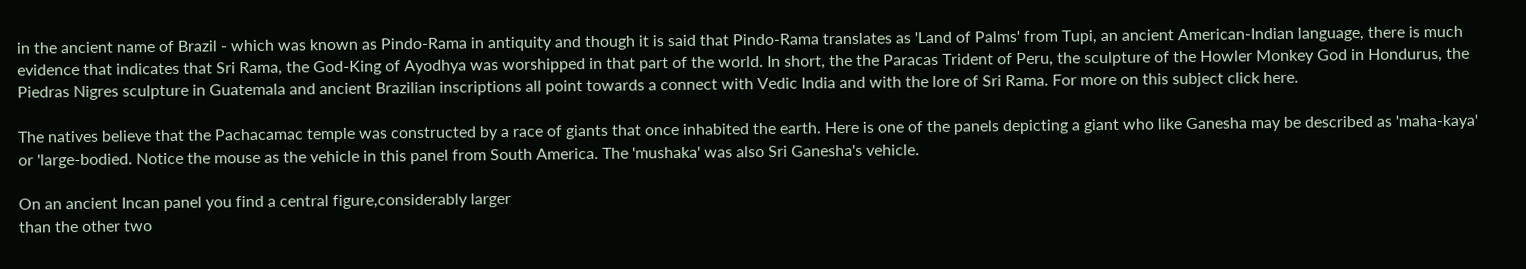in the ancient name of Brazil - which was known as Pindo-Rama in antiquity and though it is said that Pindo-Rama translates as 'Land of Palms' from Tupi, an ancient American-Indian language, there is much evidence that indicates that Sri Rama, the God-King of Ayodhya was worshipped in that part of the world. In short, the the Paracas Trident of Peru, the sculpture of the Howler Monkey God in Hondurus, the Piedras Nigres sculpture in Guatemala and ancient Brazilian inscriptions all point towards a connect with Vedic India and with the lore of Sri Rama. For more on this subject click here.

The natives believe that the Pachacamac temple was constructed by a race of giants that once inhabited the earth. Here is one of the panels depicting a giant who like Ganesha may be described as 'maha-kaya' or 'large-bodied. Notice the mouse as the vehicle in this panel from South America. The 'mushaka' was also Sri Ganesha's vehicle.

On an ancient Incan panel you find a central figure,considerably larger
than the other two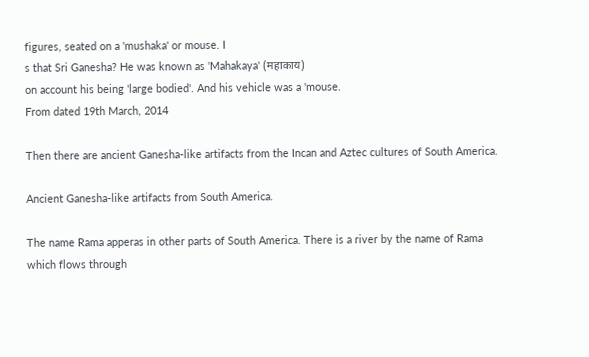figures, seated on a 'mushaka' or mouse. I
s that Sri Ganesha? He was known as 'Mahakaya' (महाकाय)
on account his being 'large bodied'. And his vehicle was a 'mouse.
From dated 19th March, 2014

Then there are ancient Ganesha-like artifacts from the Incan and Aztec cultures of South America.

Ancient Ganesha-like artifacts from South America.

The name Rama apperas in other parts of South America. There is a river by the name of Rama which flows through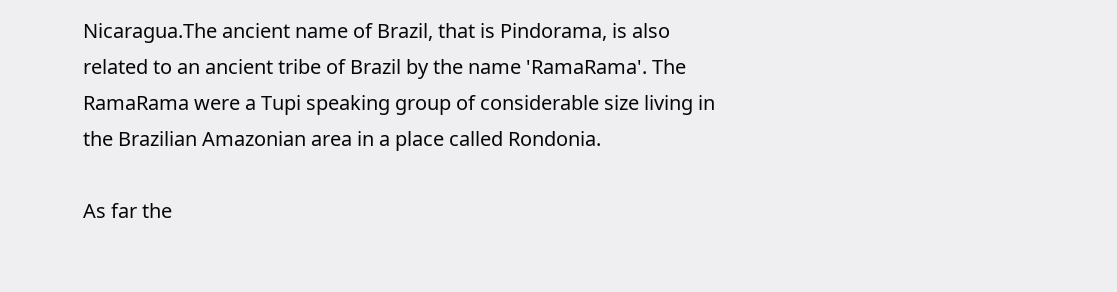Nicaragua.The ancient name of Brazil, that is Pindorama, is also related to an ancient tribe of Brazil by the name 'RamaRama'. The RamaRama were a Tupi speaking group of considerable size living in the Brazilian Amazonian area in a place called Rondonia.

As far the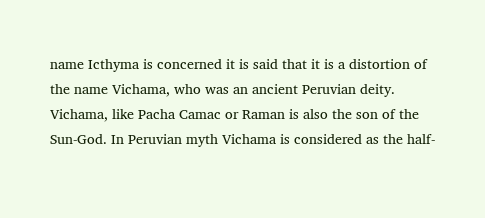name Icthyma is concerned it is said that it is a distortion of the name Vichama, who was an ancient Peruvian deity. Vichama, like Pacha Camac or Raman is also the son of the Sun-God. In Peruvian myth Vichama is considered as the half-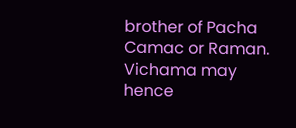brother of Pacha Camac or Raman. Vichama may hence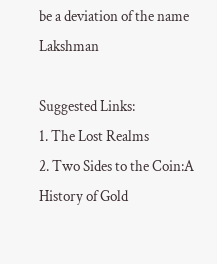be a deviation of the name Lakshman

Suggested Links:
1. The Lost Realms
2. Two Sides to the Coin:A History of Gold